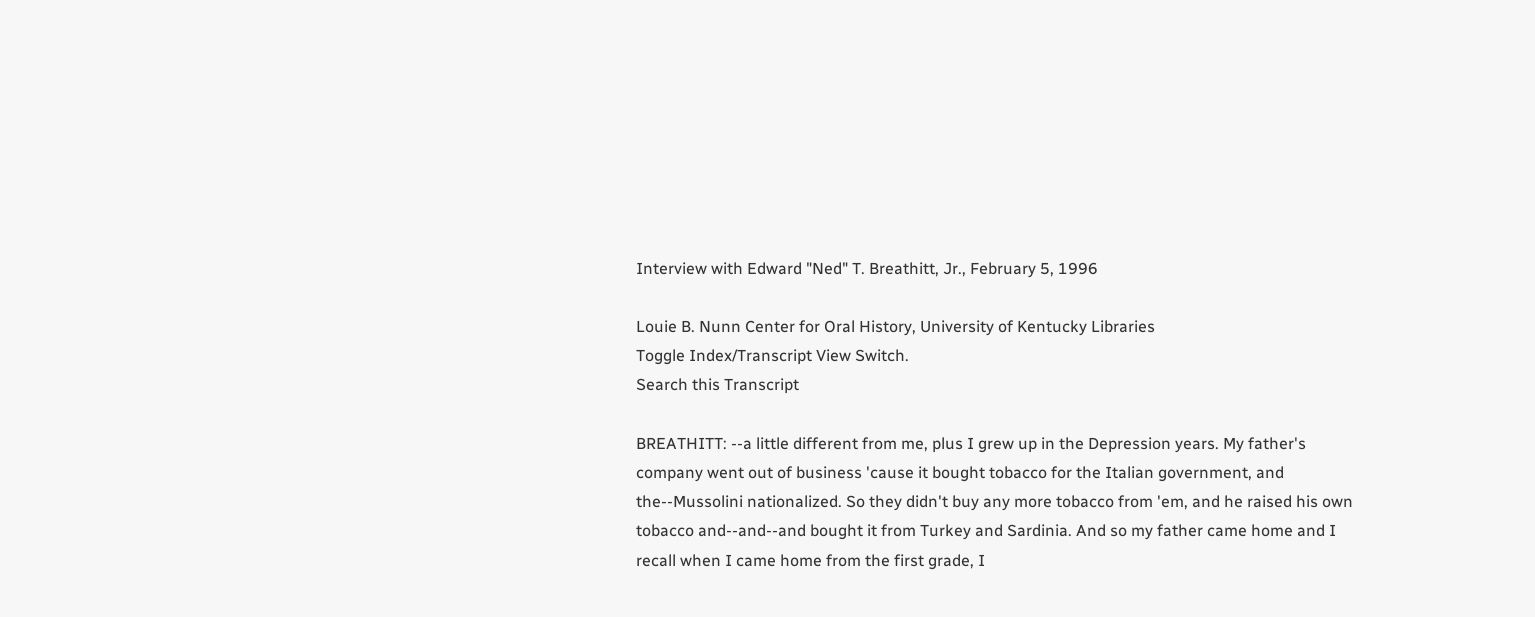Interview with Edward "Ned" T. Breathitt, Jr., February 5, 1996

Louie B. Nunn Center for Oral History, University of Kentucky Libraries
Toggle Index/Transcript View Switch.
Search this Transcript

BREATHITT: --a little different from me, plus I grew up in the Depression years. My father's company went out of business 'cause it bought tobacco for the Italian government, and the--Mussolini nationalized. So they didn't buy any more tobacco from 'em, and he raised his own tobacco and--and--and bought it from Turkey and Sardinia. And so my father came home and I recall when I came home from the first grade, I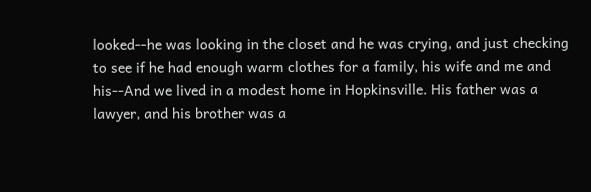looked--he was looking in the closet and he was crying, and just checking to see if he had enough warm clothes for a family, his wife and me and his--And we lived in a modest home in Hopkinsville. His father was a lawyer, and his brother was a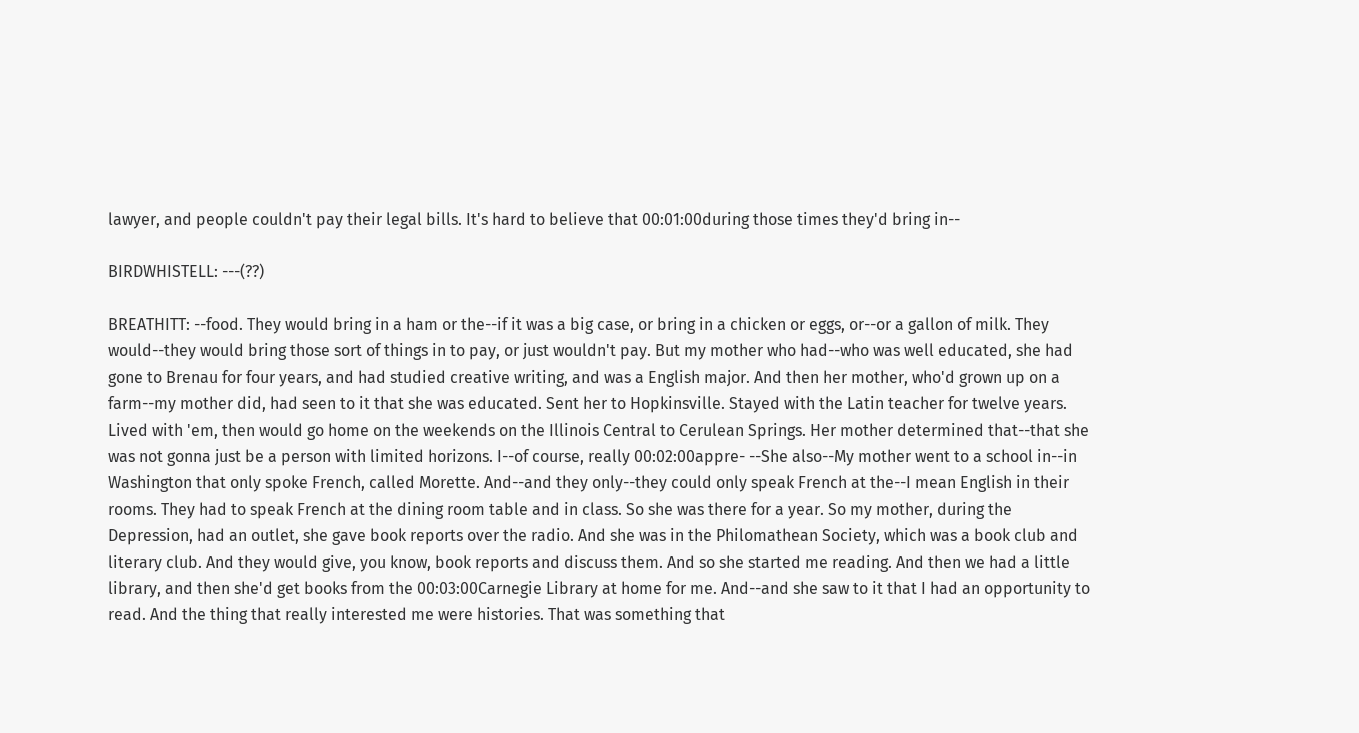lawyer, and people couldn't pay their legal bills. It's hard to believe that 00:01:00during those times they'd bring in--

BIRDWHISTELL: ---(??)

BREATHITT: --food. They would bring in a ham or the--if it was a big case, or bring in a chicken or eggs, or--or a gallon of milk. They would--they would bring those sort of things in to pay, or just wouldn't pay. But my mother who had--who was well educated, she had gone to Brenau for four years, and had studied creative writing, and was a English major. And then her mother, who'd grown up on a farm--my mother did, had seen to it that she was educated. Sent her to Hopkinsville. Stayed with the Latin teacher for twelve years. Lived with 'em, then would go home on the weekends on the Illinois Central to Cerulean Springs. Her mother determined that--that she was not gonna just be a person with limited horizons. I--of course, really 00:02:00appre- --She also--My mother went to a school in--in Washington that only spoke French, called Morette. And--and they only--they could only speak French at the--I mean English in their rooms. They had to speak French at the dining room table and in class. So she was there for a year. So my mother, during the Depression, had an outlet, she gave book reports over the radio. And she was in the Philomathean Society, which was a book club and literary club. And they would give, you know, book reports and discuss them. And so she started me reading. And then we had a little library, and then she'd get books from the 00:03:00Carnegie Library at home for me. And--and she saw to it that I had an opportunity to read. And the thing that really interested me were histories. That was something that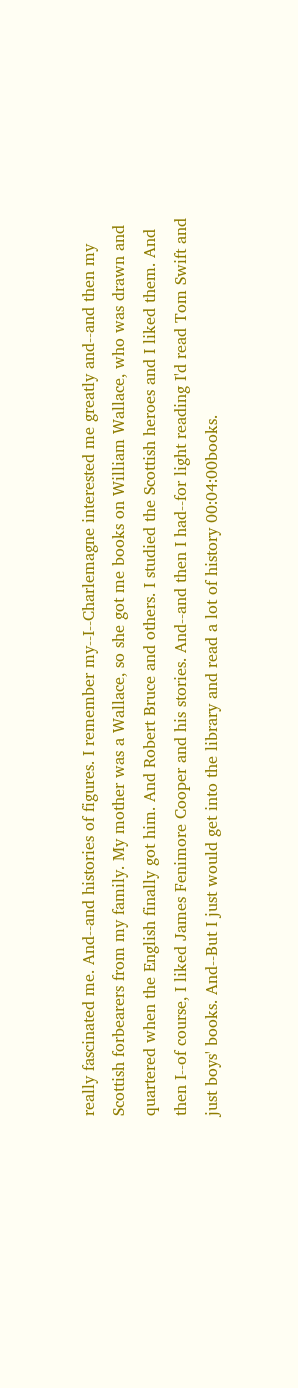really fascinated me. And--and histories of figures. I remember my--I--Charlemagne interested me greatly and--and then my Scottish forbearers from my family. My mother was a Wallace, so she got me books on William Wallace, who was drawn and quartered when the English finally got him. And Robert Bruce and others. I studied the Scottish heroes and I liked them. And then I--of course, I liked James Fenimore Cooper and his stories. And--and then I had--for light reading I'd read Tom Swift and just boys' books. And--But I just would get into the library and read a lot of history 00:04:00books.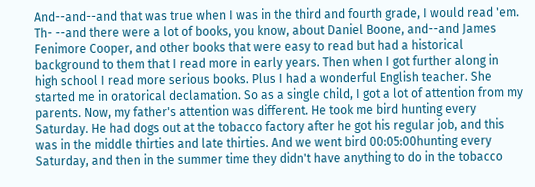And--and--and that was true when I was in the third and fourth grade, I would read 'em. Th- --and there were a lot of books, you know, about Daniel Boone, and--and James Fenimore Cooper, and other books that were easy to read but had a historical background to them that I read more in early years. Then when I got further along in high school I read more serious books. Plus I had a wonderful English teacher. She started me in oratorical declamation. So as a single child, I got a lot of attention from my parents. Now, my father's attention was different. He took me bird hunting every Saturday. He had dogs out at the tobacco factory after he got his regular job, and this was in the middle thirties and late thirties. And we went bird 00:05:00hunting every Saturday, and then in the summer time they didn't have anything to do in the tobacco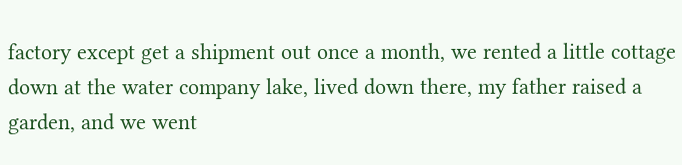factory except get a shipment out once a month, we rented a little cottage down at the water company lake, lived down there, my father raised a garden, and we went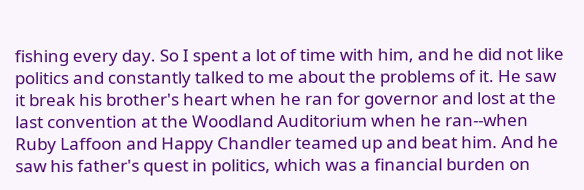fishing every day. So I spent a lot of time with him, and he did not like politics and constantly talked to me about the problems of it. He saw it break his brother's heart when he ran for governor and lost at the last convention at the Woodland Auditorium when he ran--when Ruby Laffoon and Happy Chandler teamed up and beat him. And he saw his father's quest in politics, which was a financial burden on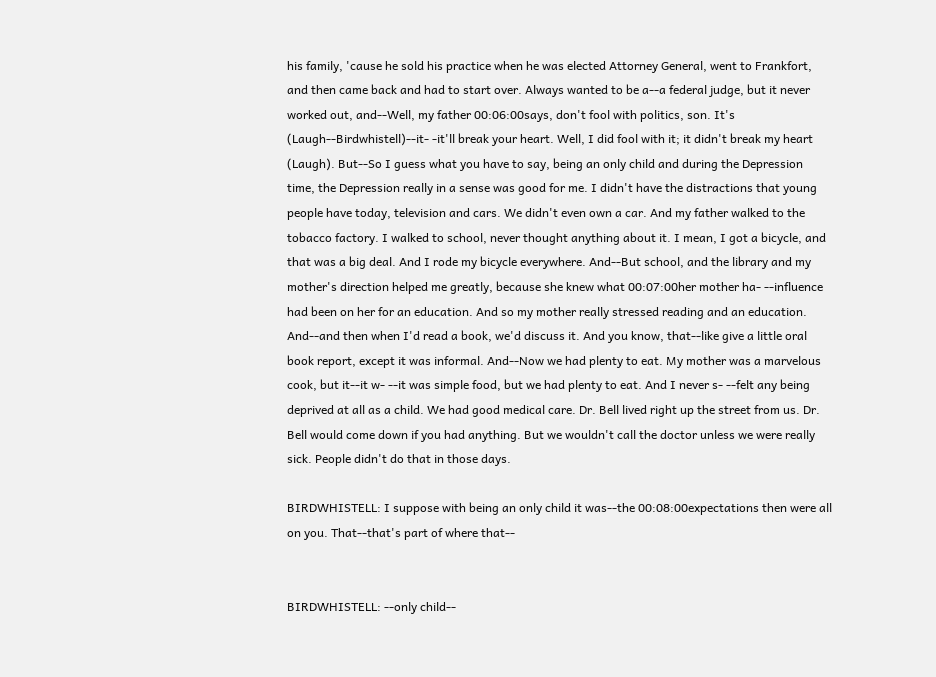his family, 'cause he sold his practice when he was elected Attorney General, went to Frankfort, and then came back and had to start over. Always wanted to be a--a federal judge, but it never worked out, and--Well, my father 00:06:00says, don't fool with politics, son. It's (Laugh--Birdwhistell)--it- -it'll break your heart. Well, I did fool with it; it didn't break my heart (Laugh). But--So I guess what you have to say, being an only child and during the Depression time, the Depression really in a sense was good for me. I didn't have the distractions that young people have today, television and cars. We didn't even own a car. And my father walked to the tobacco factory. I walked to school, never thought anything about it. I mean, I got a bicycle, and that was a big deal. And I rode my bicycle everywhere. And--But school, and the library and my mother's direction helped me greatly, because she knew what 00:07:00her mother ha- --influence had been on her for an education. And so my mother really stressed reading and an education. And--and then when I'd read a book, we'd discuss it. And you know, that--like give a little oral book report, except it was informal. And--Now we had plenty to eat. My mother was a marvelous cook, but it--it w- --it was simple food, but we had plenty to eat. And I never s- --felt any being deprived at all as a child. We had good medical care. Dr. Bell lived right up the street from us. Dr. Bell would come down if you had anything. But we wouldn't call the doctor unless we were really sick. People didn't do that in those days.

BIRDWHISTELL: I suppose with being an only child it was--the 00:08:00expectations then were all on you. That--that's part of where that--


BIRDWHISTELL: --only child--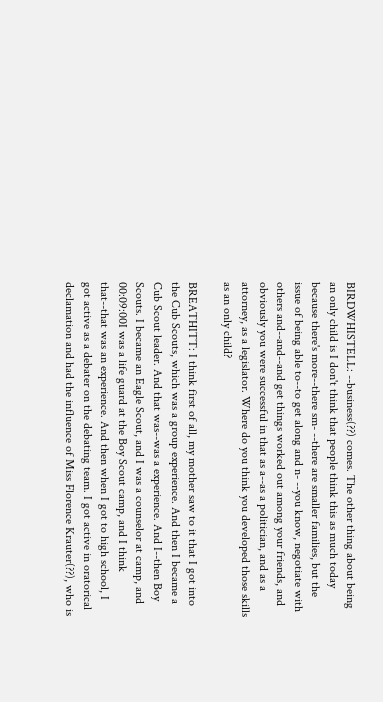BIRDWHISTELL: --business(??) comes. The other thing about being an only child is I don't think that people think this as much today because there's more--there sm- --there are smaller families, but the issue of being able to--to get along and n- --you know, negotiate with others and--and--and get things worked out among your friends, and obviously you were successful in that as a--as a politician, and as a attorney, as a legislator. Where do you think you developed those skills as an only child?

BREATHITT: I think first of all, my mother saw to it that I got into the Cub Scouts, which was a group experience. And then I became a Cub Scout leader. And that was--was a experience. And I--then Boy Scouts. I became an Eagle Scout, and I was a counselor at camp, and 00:09:00I was a life guard at the Boy Scout camp, and I think that--that was an experience. And then when I got to high school, I got active as a debater on the debating team. I got active in oratorical declamation and had the influence of Miss Florence Krauter(??), who is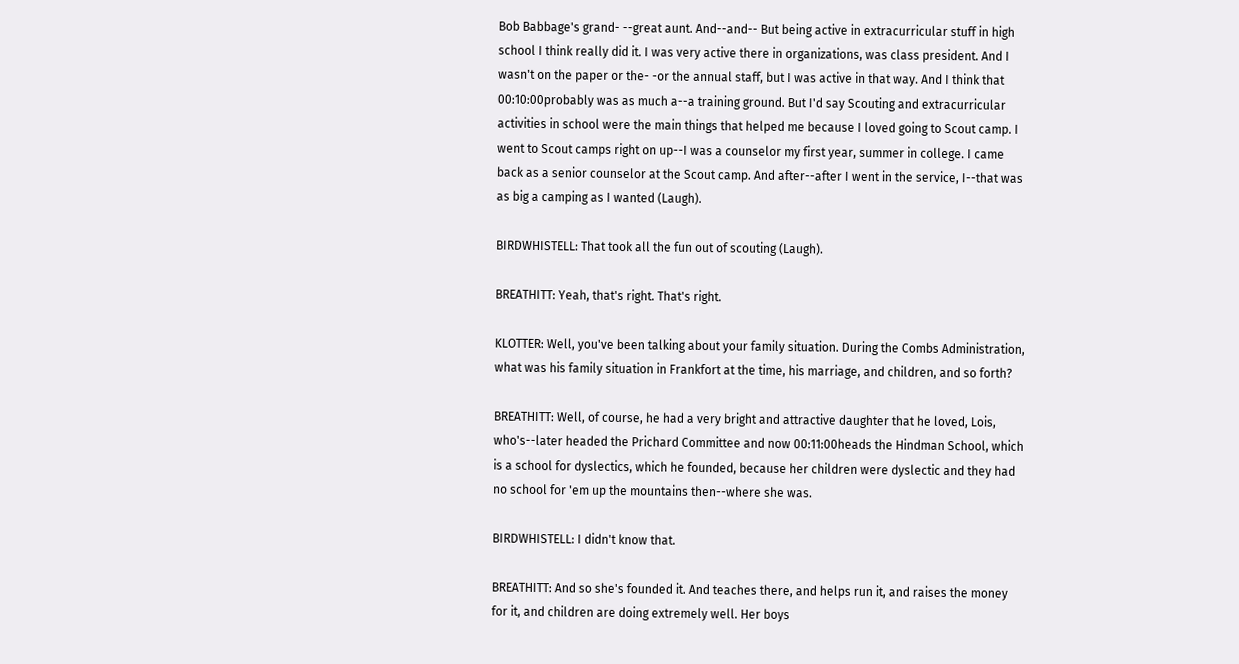Bob Babbage's grand- --great aunt. And--and-- But being active in extracurricular stuff in high school I think really did it. I was very active there in organizations, was class president. And I wasn't on the paper or the- -or the annual staff, but I was active in that way. And I think that 00:10:00probably was as much a--a training ground. But I'd say Scouting and extracurricular activities in school were the main things that helped me because I loved going to Scout camp. I went to Scout camps right on up--I was a counselor my first year, summer in college. I came back as a senior counselor at the Scout camp. And after--after I went in the service, I--that was as big a camping as I wanted (Laugh).

BIRDWHISTELL: That took all the fun out of scouting (Laugh).

BREATHITT: Yeah, that's right. That's right.

KLOTTER: Well, you've been talking about your family situation. During the Combs Administration, what was his family situation in Frankfort at the time, his marriage, and children, and so forth?

BREATHITT: Well, of course, he had a very bright and attractive daughter that he loved, Lois, who's--later headed the Prichard Committee and now 00:11:00heads the Hindman School, which is a school for dyslectics, which he founded, because her children were dyslectic and they had no school for 'em up the mountains then--where she was.

BIRDWHISTELL: I didn't know that.

BREATHITT: And so she's founded it. And teaches there, and helps run it, and raises the money for it, and children are doing extremely well. Her boys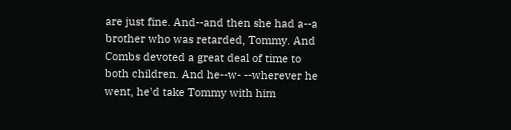are just fine. And--and then she had a--a brother who was retarded, Tommy. And Combs devoted a great deal of time to both children. And he--w- --wherever he went, he'd take Tommy with him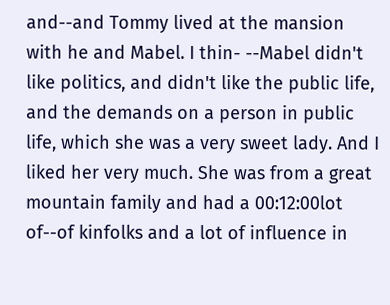and--and Tommy lived at the mansion with he and Mabel. I thin- --Mabel didn't like politics, and didn't like the public life, and the demands on a person in public life, which she was a very sweet lady. And I liked her very much. She was from a great mountain family and had a 00:12:00lot of--of kinfolks and a lot of influence in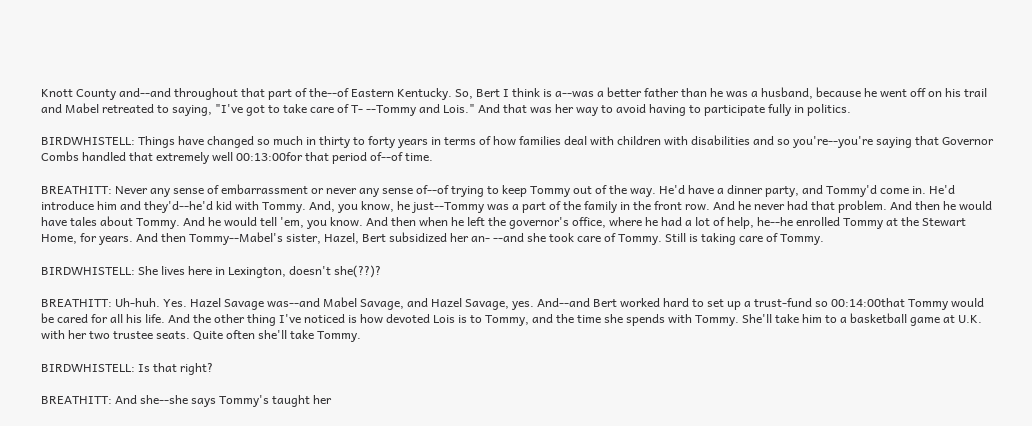Knott County and--and throughout that part of the--of Eastern Kentucky. So, Bert I think is a--was a better father than he was a husband, because he went off on his trail and Mabel retreated to saying, "I've got to take care of T- --Tommy and Lois." And that was her way to avoid having to participate fully in politics.

BIRDWHISTELL: Things have changed so much in thirty to forty years in terms of how families deal with children with disabilities and so you're--you're saying that Governor Combs handled that extremely well 00:13:00for that period of--of time.

BREATHITT: Never any sense of embarrassment or never any sense of--of trying to keep Tommy out of the way. He'd have a dinner party, and Tommy'd come in. He'd introduce him and they'd--he'd kid with Tommy. And, you know, he just--Tommy was a part of the family in the front row. And he never had that problem. And then he would have tales about Tommy. And he would tell 'em, you know. And then when he left the governor's office, where he had a lot of help, he--he enrolled Tommy at the Stewart Home, for years. And then Tommy--Mabel's sister, Hazel, Bert subsidized her an- --and she took care of Tommy. Still is taking care of Tommy.

BIRDWHISTELL: She lives here in Lexington, doesn't she(??)?

BREATHITT: Uh-huh. Yes. Hazel Savage was--and Mabel Savage, and Hazel Savage, yes. And--and Bert worked hard to set up a trust-fund so 00:14:00that Tommy would be cared for all his life. And the other thing I've noticed is how devoted Lois is to Tommy, and the time she spends with Tommy. She'll take him to a basketball game at U.K. with her two trustee seats. Quite often she'll take Tommy.

BIRDWHISTELL: Is that right?

BREATHITT: And she--she says Tommy's taught her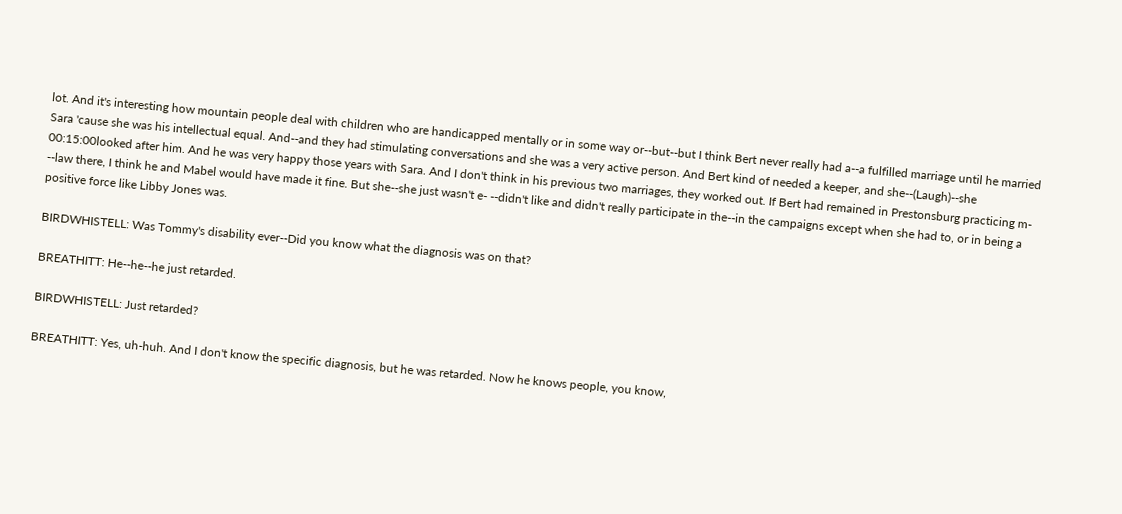lot. And it's interesting how mountain people deal with children who are handicapped mentally or in some way or--but--but I think Bert never really had a--a fulfilled marriage until he married Sara 'cause she was his intellectual equal. And--and they had stimulating conversations and she was a very active person. And Bert kind of needed a keeper, and she--(Laugh)--she 00:15:00looked after him. And he was very happy those years with Sara. And I don't think in his previous two marriages, they worked out. If Bert had remained in Prestonsburg practicing m- --law there, I think he and Mabel would have made it fine. But she--she just wasn't e- --didn't like and didn't really participate in the--in the campaigns except when she had to, or in being a positive force like Libby Jones was.

BIRDWHISTELL: Was Tommy's disability ever--Did you know what the diagnosis was on that?

BREATHITT: He--he--he just retarded.

BIRDWHISTELL: Just retarded?

BREATHITT: Yes, uh-huh. And I don't know the specific diagnosis, but he was retarded. Now he knows people, you know,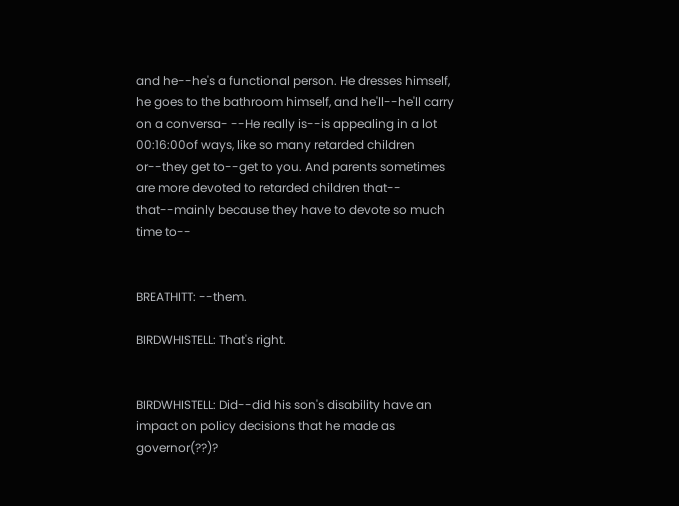and he--he's a functional person. He dresses himself, he goes to the bathroom himself, and he'll--he'll carry on a conversa- --He really is--is appealing in a lot 00:16:00of ways, like so many retarded children or--they get to--get to you. And parents sometimes are more devoted to retarded children that-- that--mainly because they have to devote so much time to--


BREATHITT: --them.

BIRDWHISTELL: That's right.


BIRDWHISTELL: Did--did his son's disability have an impact on policy decisions that he made as governor(??)?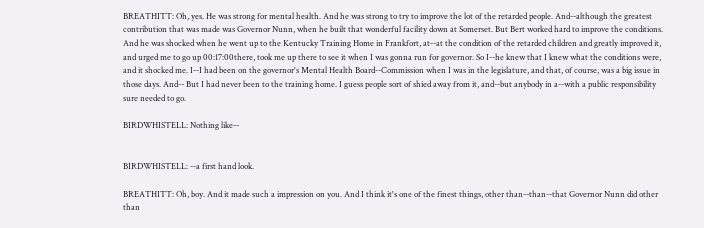BREATHITT: Oh, yes. He was strong for mental health. And he was strong to try to improve the lot of the retarded people. And--although the greatest contribution that was made was Governor Nunn, when he built that wonderful facility down at Somerset. But Bert worked hard to improve the conditions. And he was shocked when he went up to the Kentucky Training Home in Frankfort, at--at the condition of the retarded children and greatly improved it, and urged me to go up 00:17:00there, took me up there to see it when I was gonna run for governor. So I--he knew that I knew what the conditions were, and it shocked me. I--I had been on the governor's Mental Health Board--Commission when I was in the legislature, and that, of course, was a big issue in those days. And-- But I had never been to the training home. I guess people sort of shied away from it, and--but anybody in a--with a public responsibility sure needed to go.

BIRDWHISTELL: Nothing like--


BIRDWHISTELL: --a first hand look.

BREATHITT: Oh, boy. And it made such a impression on you. And I think it's one of the finest things, other than--than--that Governor Nunn did other than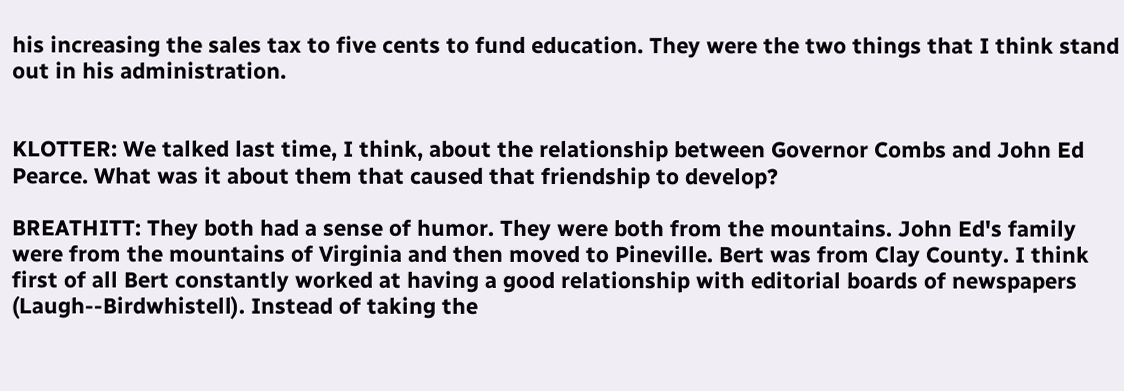his increasing the sales tax to five cents to fund education. They were the two things that I think stand out in his administration.


KLOTTER: We talked last time, I think, about the relationship between Governor Combs and John Ed Pearce. What was it about them that caused that friendship to develop?

BREATHITT: They both had a sense of humor. They were both from the mountains. John Ed's family were from the mountains of Virginia and then moved to Pineville. Bert was from Clay County. I think first of all Bert constantly worked at having a good relationship with editorial boards of newspapers (Laugh--Birdwhistell). Instead of taking the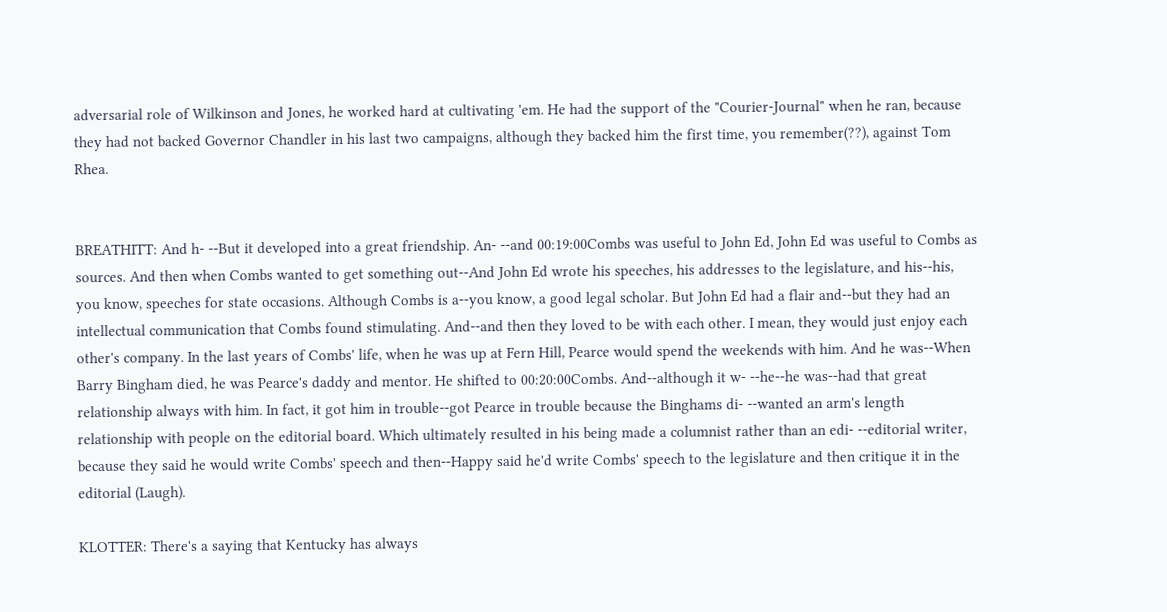adversarial role of Wilkinson and Jones, he worked hard at cultivating 'em. He had the support of the "Courier-Journal" when he ran, because they had not backed Governor Chandler in his last two campaigns, although they backed him the first time, you remember(??), against Tom Rhea.


BREATHITT: And h- --But it developed into a great friendship. An- --and 00:19:00Combs was useful to John Ed, John Ed was useful to Combs as sources. And then when Combs wanted to get something out--And John Ed wrote his speeches, his addresses to the legislature, and his--his, you know, speeches for state occasions. Although Combs is a--you know, a good legal scholar. But John Ed had a flair and--but they had an intellectual communication that Combs found stimulating. And--and then they loved to be with each other. I mean, they would just enjoy each other's company. In the last years of Combs' life, when he was up at Fern Hill, Pearce would spend the weekends with him. And he was--When Barry Bingham died, he was Pearce's daddy and mentor. He shifted to 00:20:00Combs. And--although it w- --he--he was--had that great relationship always with him. In fact, it got him in trouble--got Pearce in trouble because the Binghams di- --wanted an arm's length relationship with people on the editorial board. Which ultimately resulted in his being made a columnist rather than an edi- --editorial writer, because they said he would write Combs' speech and then--Happy said he'd write Combs' speech to the legislature and then critique it in the editorial (Laugh).

KLOTTER: There's a saying that Kentucky has always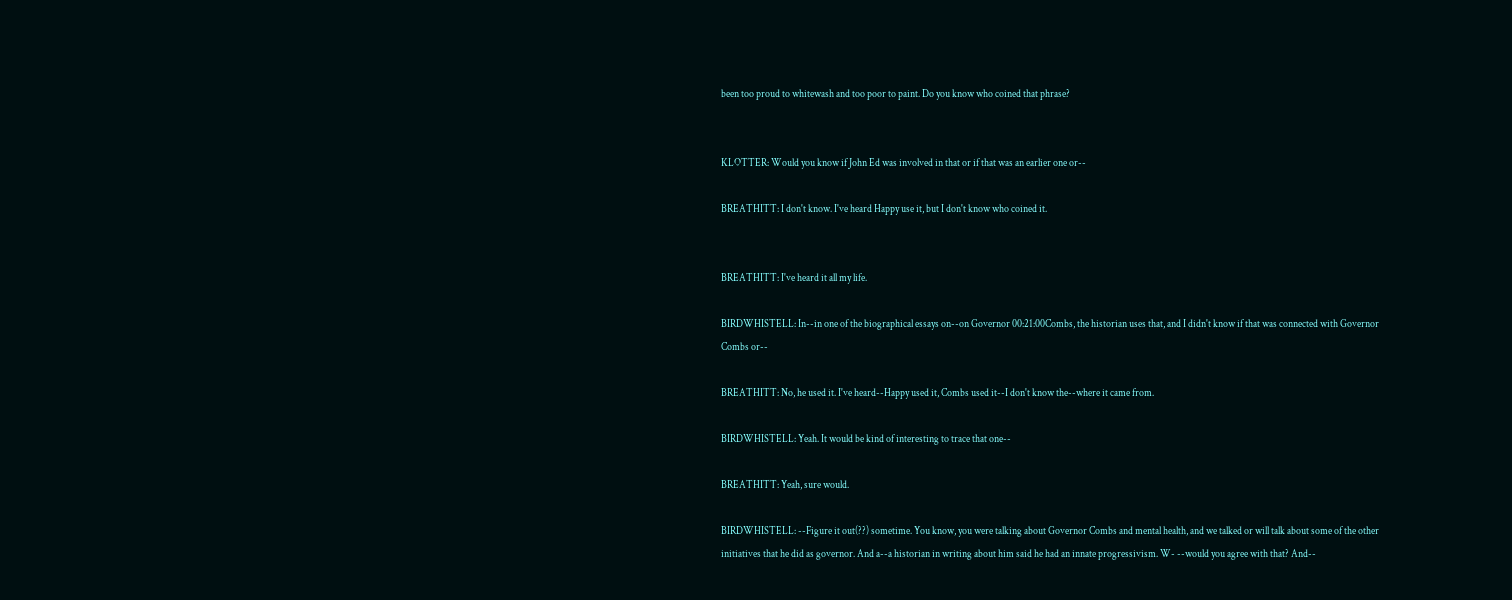been too proud to whitewash and too poor to paint. Do you know who coined that phrase?


KLOTTER: Would you know if John Ed was involved in that or if that was an earlier one or--

BREATHITT: I don't know. I've heard Happy use it, but I don't know who coined it.


BREATHITT: I've heard it all my life.

BIRDWHISTELL: In--in one of the biographical essays on--on Governor 00:21:00Combs, the historian uses that, and I didn't know if that was connected with Governor Combs or--

BREATHITT: No, he used it. I've heard--Happy used it, Combs used it--I don't know the--where it came from.

BIRDWHISTELL: Yeah. It would be kind of interesting to trace that one--

BREATHITT: Yeah, sure would.

BIRDWHISTELL: --Figure it out(??) sometime. You know, you were talking about Governor Combs and mental health, and we talked or will talk about some of the other initiatives that he did as governor. And a--a historian in writing about him said he had an innate progressivism. W- --would you agree with that? And--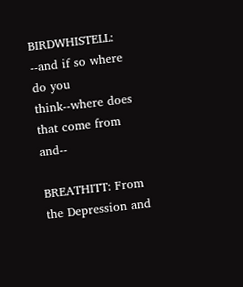BIRDWHISTELL: --and if so where do you think--where does that come from and--

BREATHITT: From the Depression and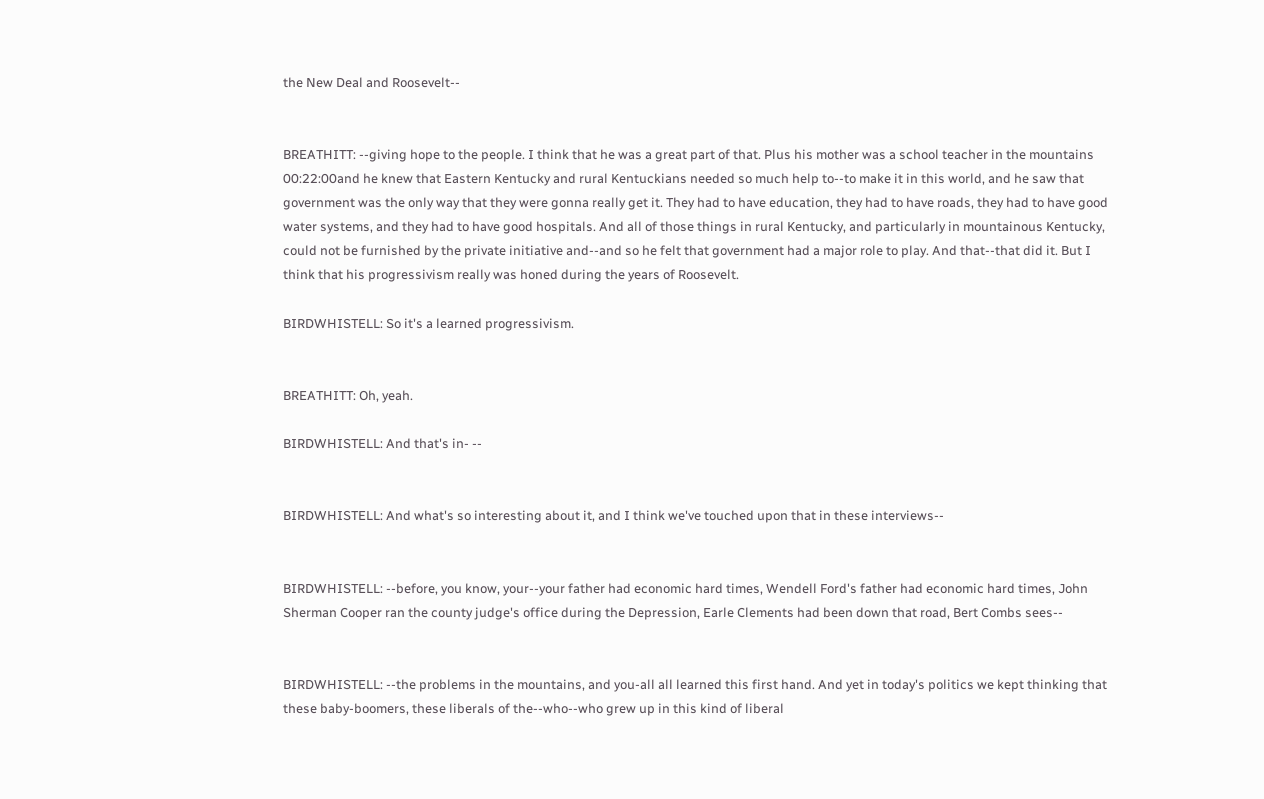the New Deal and Roosevelt--


BREATHITT: --giving hope to the people. I think that he was a great part of that. Plus his mother was a school teacher in the mountains 00:22:00and he knew that Eastern Kentucky and rural Kentuckians needed so much help to--to make it in this world, and he saw that government was the only way that they were gonna really get it. They had to have education, they had to have roads, they had to have good water systems, and they had to have good hospitals. And all of those things in rural Kentucky, and particularly in mountainous Kentucky, could not be furnished by the private initiative and--and so he felt that government had a major role to play. And that--that did it. But I think that his progressivism really was honed during the years of Roosevelt.

BIRDWHISTELL: So it's a learned progressivism.


BREATHITT: Oh, yeah.

BIRDWHISTELL: And that's in- --


BIRDWHISTELL: And what's so interesting about it, and I think we've touched upon that in these interviews--


BIRDWHISTELL: --before, you know, your--your father had economic hard times, Wendell Ford's father had economic hard times, John Sherman Cooper ran the county judge's office during the Depression, Earle Clements had been down that road, Bert Combs sees--


BIRDWHISTELL: --the problems in the mountains, and you-all all learned this first hand. And yet in today's politics we kept thinking that these baby-boomers, these liberals of the--who--who grew up in this kind of liberal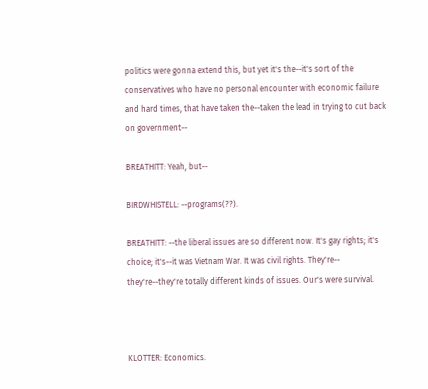politics were gonna extend this, but yet it's the--it's sort of the conservatives who have no personal encounter with economic failure and hard times, that have taken the--taken the lead in trying to cut back on government--

BREATHITT: Yeah, but--

BIRDWHISTELL: --programs(??).

BREATHITT: --the liberal issues are so different now. It's gay rights; it's choice; it's--it was Vietnam War. It was civil rights. They're-- they're--they're totally different kinds of issues. Our's were survival.



KLOTTER: Economics.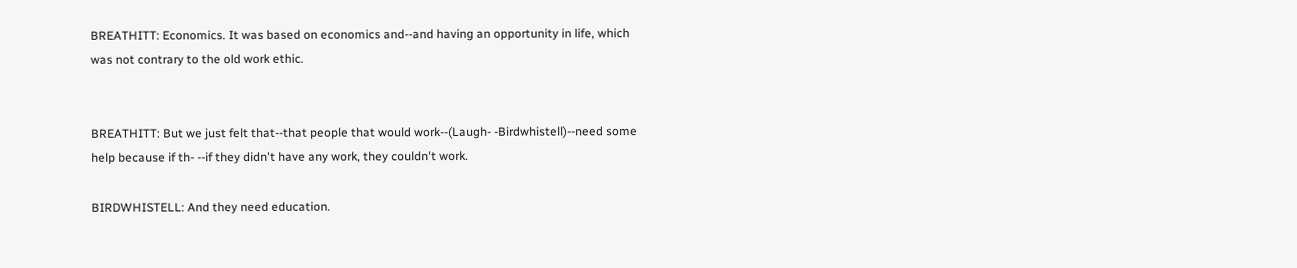BREATHITT: Economics. It was based on economics and--and having an opportunity in life, which was not contrary to the old work ethic.


BREATHITT: But we just felt that--that people that would work--(Laugh- -Birdwhistell)--need some help because if th- --if they didn't have any work, they couldn't work.

BIRDWHISTELL: And they need education.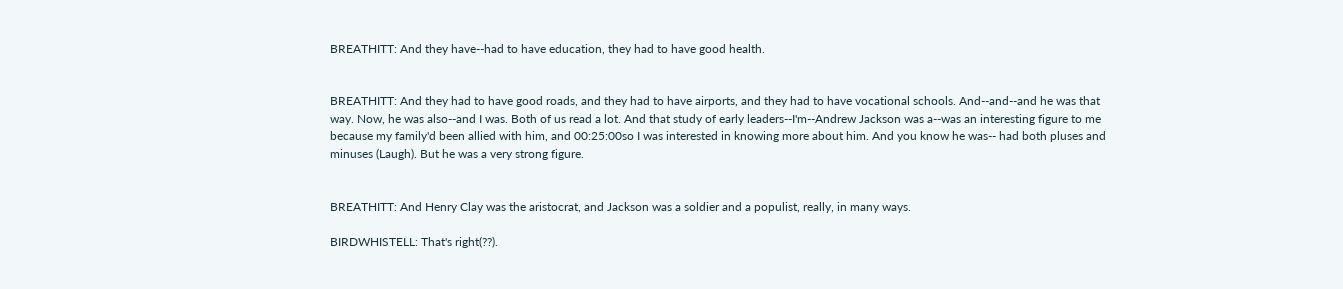BREATHITT: And they have--had to have education, they had to have good health.


BREATHITT: And they had to have good roads, and they had to have airports, and they had to have vocational schools. And--and--and he was that way. Now, he was also--and I was. Both of us read a lot. And that study of early leaders--I'm--Andrew Jackson was a--was an interesting figure to me because my family'd been allied with him, and 00:25:00so I was interested in knowing more about him. And you know he was-- had both pluses and minuses (Laugh). But he was a very strong figure.


BREATHITT: And Henry Clay was the aristocrat, and Jackson was a soldier and a populist, really, in many ways.

BIRDWHISTELL: That's right(??).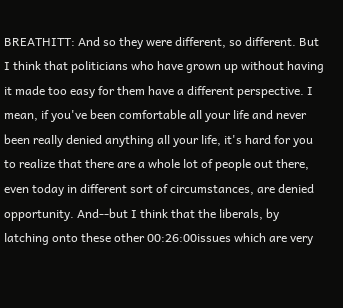BREATHITT: And so they were different, so different. But I think that politicians who have grown up without having it made too easy for them have a different perspective. I mean, if you've been comfortable all your life and never been really denied anything all your life, it's hard for you to realize that there are a whole lot of people out there, even today in different sort of circumstances, are denied opportunity. And--but I think that the liberals, by latching onto these other 00:26:00issues which are very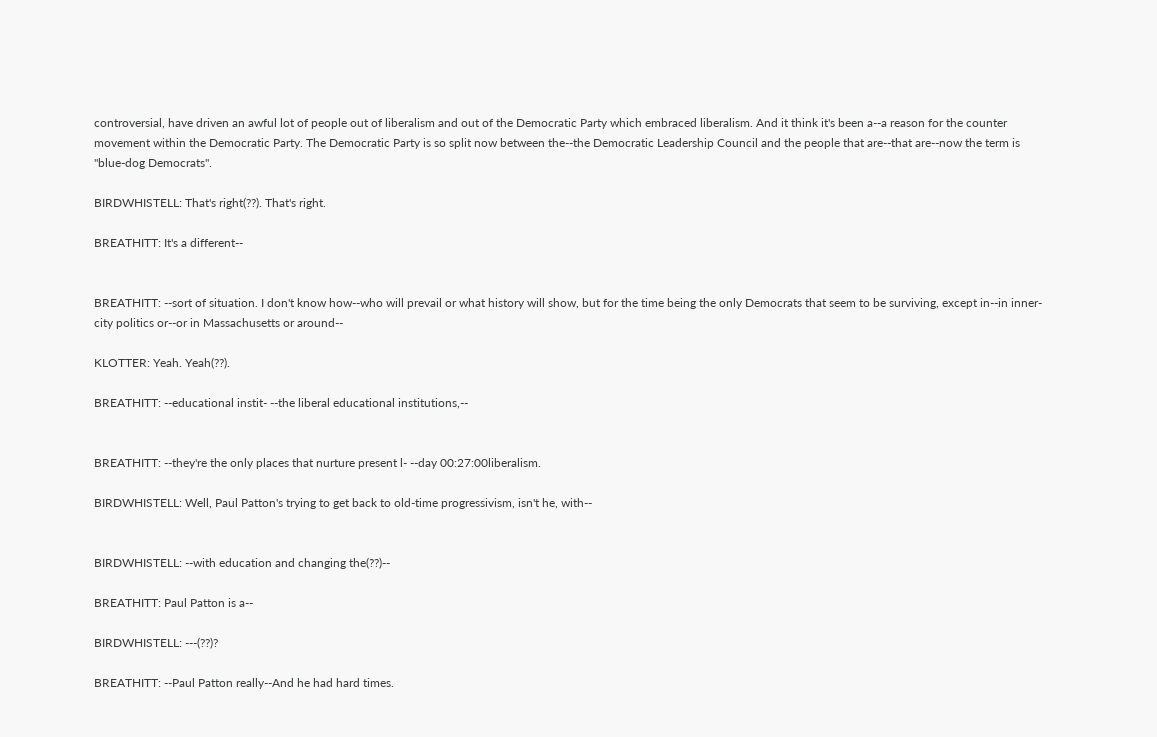controversial, have driven an awful lot of people out of liberalism and out of the Democratic Party which embraced liberalism. And it think it's been a--a reason for the counter movement within the Democratic Party. The Democratic Party is so split now between the--the Democratic Leadership Council and the people that are--that are--now the term is "blue-dog Democrats".

BIRDWHISTELL: That's right(??). That's right.

BREATHITT: It's a different--


BREATHITT: --sort of situation. I don't know how--who will prevail or what history will show, but for the time being the only Democrats that seem to be surviving, except in--in inner-city politics or--or in Massachusetts or around--

KLOTTER: Yeah. Yeah(??).

BREATHITT: --educational instit- --the liberal educational institutions,--


BREATHITT: --they're the only places that nurture present l- --day 00:27:00liberalism.

BIRDWHISTELL: Well, Paul Patton's trying to get back to old-time progressivism, isn't he, with--


BIRDWHISTELL: --with education and changing the(??)--

BREATHITT: Paul Patton is a--

BIRDWHISTELL: ---(??)?

BREATHITT: --Paul Patton really--And he had hard times.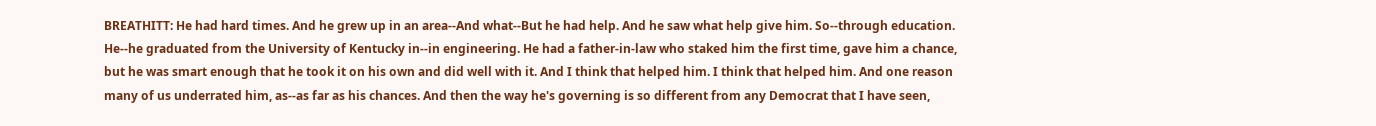BREATHITT: He had hard times. And he grew up in an area--And what--But he had help. And he saw what help give him. So--through education. He--he graduated from the University of Kentucky in--in engineering. He had a father-in-law who staked him the first time, gave him a chance, but he was smart enough that he took it on his own and did well with it. And I think that helped him. I think that helped him. And one reason many of us underrated him, as--as far as his chances. And then the way he's governing is so different from any Democrat that I have seen,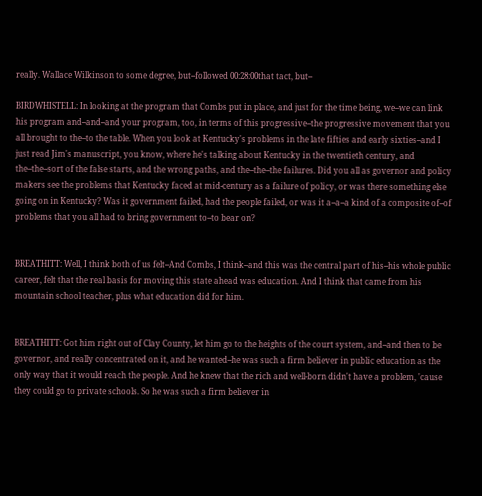really. Wallace Wilkinson to some degree, but--followed 00:28:00that tact, but--

BIRDWHISTELL: In looking at the program that Combs put in place, and just for the time being, we--we can link his program and--and--and your program, too, in terms of this progressive--the progressive movement that you all brought to the--to the table. When you look at Kentucky's problems in the late fifties and early sixties--and I just read Jim's manuscript, you know, where he's talking about Kentucky in the twentieth century, and the--the--sort of the false starts, and the wrong paths, and the--the--the failures. Did you all as governor and policy makers see the problems that Kentucky faced at mid-century as a failure of policy, or was there something else going on in Kentucky? Was it government failed, had the people failed, or was it a--a--a kind of a composite of--of problems that you all had to bring government to--to bear on?


BREATHITT: Well, I think both of us felt--And Combs, I think--and this was the central part of his--his whole public career, felt that the real basis for moving this state ahead was education. And I think that came from his mountain school teacher, plus what education did for him.


BREATHITT: Got him right out of Clay County, let him go to the heights of the court system, and--and then to be governor, and really concentrated on it, and he wanted--he was such a firm believer in public education as the only way that it would reach the people. And he knew that the rich and well-born didn't have a problem, 'cause they could go to private schools. So he was such a firm believer in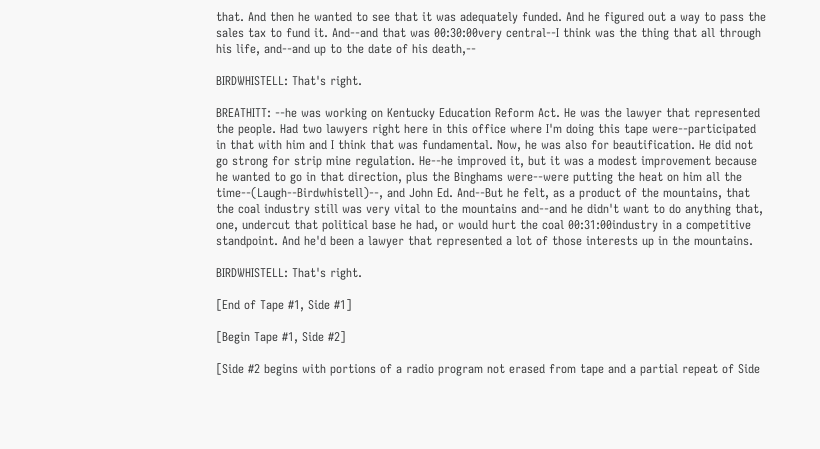that. And then he wanted to see that it was adequately funded. And he figured out a way to pass the sales tax to fund it. And--and that was 00:30:00very central--I think was the thing that all through his life, and--and up to the date of his death,--

BIRDWHISTELL: That's right.

BREATHITT: --he was working on Kentucky Education Reform Act. He was the lawyer that represented the people. Had two lawyers right here in this office where I'm doing this tape were--participated in that with him and I think that was fundamental. Now, he was also for beautification. He did not go strong for strip mine regulation. He--he improved it, but it was a modest improvement because he wanted to go in that direction, plus the Binghams were--were putting the heat on him all the time--(Laugh--Birdwhistell)--, and John Ed. And--But he felt, as a product of the mountains, that the coal industry still was very vital to the mountains and--and he didn't want to do anything that, one, undercut that political base he had, or would hurt the coal 00:31:00industry in a competitive standpoint. And he'd been a lawyer that represented a lot of those interests up in the mountains.

BIRDWHISTELL: That's right.

[End of Tape #1, Side #1]

[Begin Tape #1, Side #2]

[Side #2 begins with portions of a radio program not erased from tape and a partial repeat of Side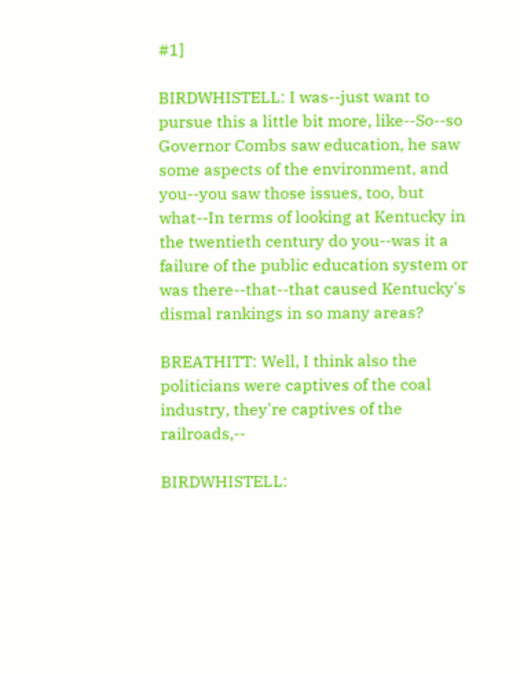#1]

BIRDWHISTELL: I was--just want to pursue this a little bit more, like--So--so Governor Combs saw education, he saw some aspects of the environment, and you--you saw those issues, too, but what--In terms of looking at Kentucky in the twentieth century do you--was it a failure of the public education system or was there--that--that caused Kentucky's dismal rankings in so many areas?

BREATHITT: Well, I think also the politicians were captives of the coal industry, they're captives of the railroads,--

BIRDWHISTELL: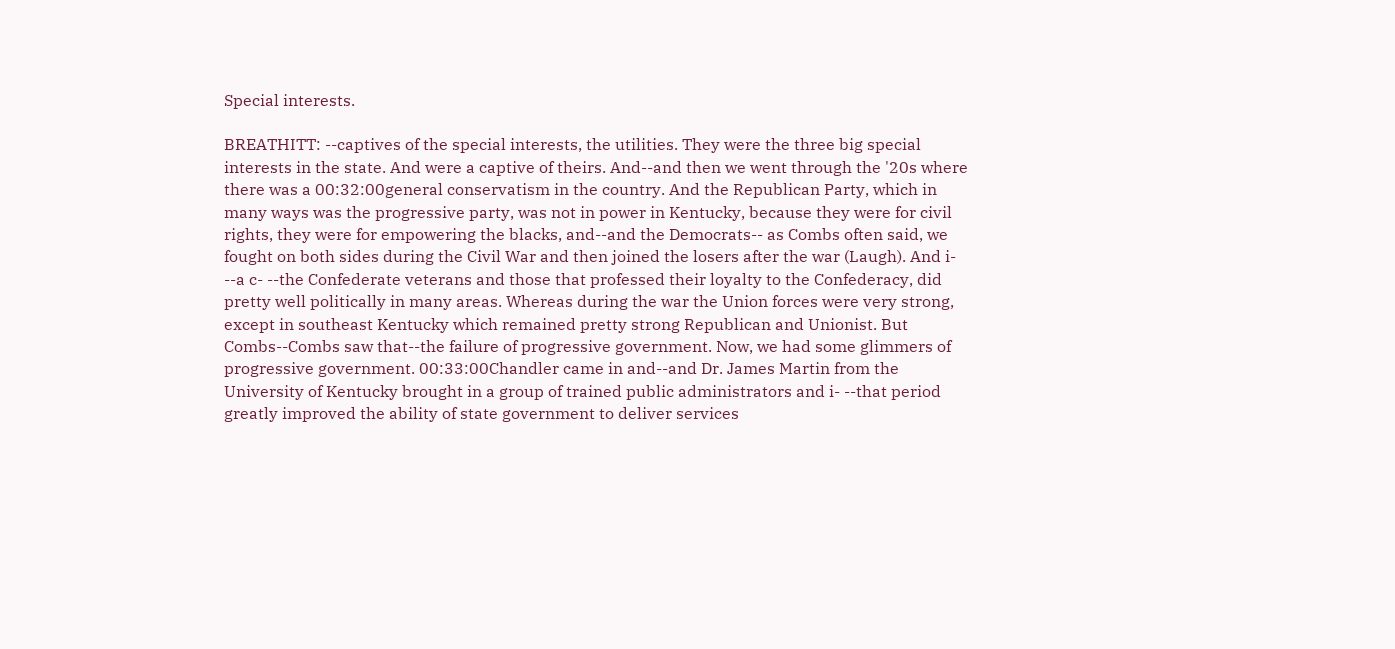Special interests.

BREATHITT: --captives of the special interests, the utilities. They were the three big special interests in the state. And were a captive of theirs. And--and then we went through the '20s where there was a 00:32:00general conservatism in the country. And the Republican Party, which in many ways was the progressive party, was not in power in Kentucky, because they were for civil rights, they were for empowering the blacks, and--and the Democrats-- as Combs often said, we fought on both sides during the Civil War and then joined the losers after the war (Laugh). And i- --a c- --the Confederate veterans and those that professed their loyalty to the Confederacy, did pretty well politically in many areas. Whereas during the war the Union forces were very strong, except in southeast Kentucky which remained pretty strong Republican and Unionist. But Combs--Combs saw that--the failure of progressive government. Now, we had some glimmers of progressive government. 00:33:00Chandler came in and--and Dr. James Martin from the University of Kentucky brought in a group of trained public administrators and i- --that period greatly improved the ability of state government to deliver services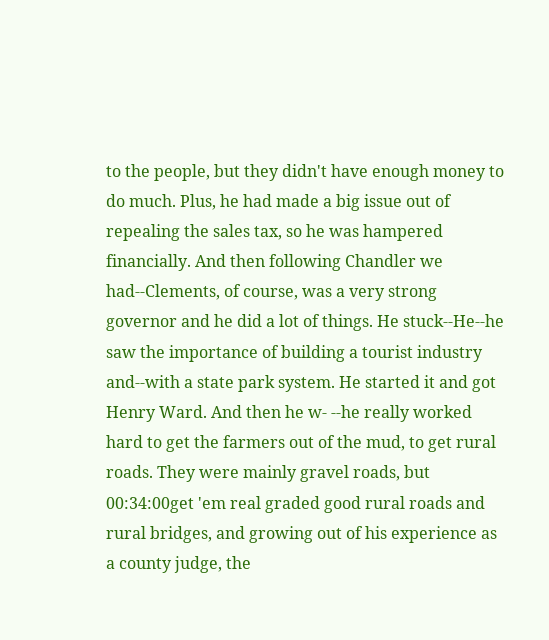to the people, but they didn't have enough money to do much. Plus, he had made a big issue out of repealing the sales tax, so he was hampered financially. And then following Chandler we had--Clements, of course, was a very strong governor and he did a lot of things. He stuck--He--he saw the importance of building a tourist industry and--with a state park system. He started it and got Henry Ward. And then he w- --he really worked hard to get the farmers out of the mud, to get rural roads. They were mainly gravel roads, but 00:34:00get 'em real graded good rural roads and rural bridges, and growing out of his experience as a county judge, the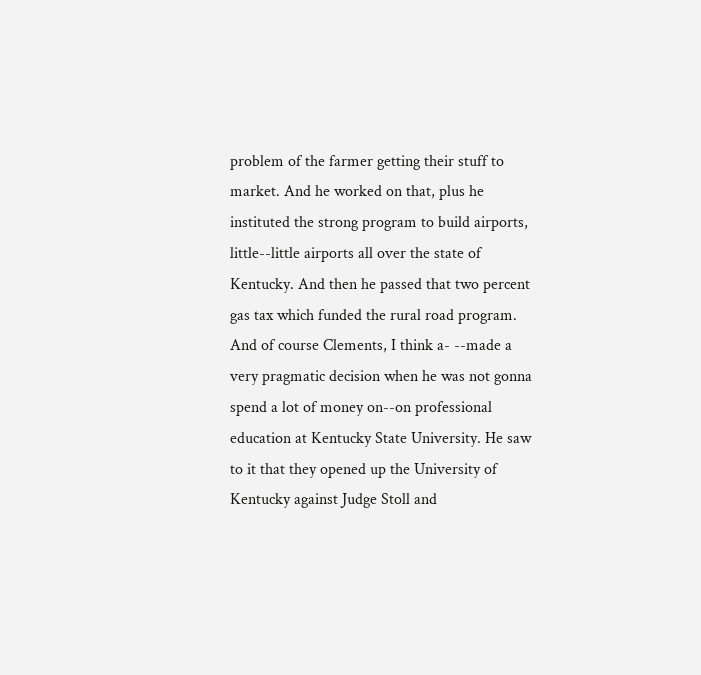problem of the farmer getting their stuff to market. And he worked on that, plus he instituted the strong program to build airports, little--little airports all over the state of Kentucky. And then he passed that two percent gas tax which funded the rural road program. And of course Clements, I think a- --made a very pragmatic decision when he was not gonna spend a lot of money on--on professional education at Kentucky State University. He saw to it that they opened up the University of Kentucky against Judge Stoll and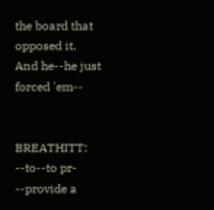the board that opposed it. And he--he just forced 'em--


BREATHITT: --to--to pr- --provide a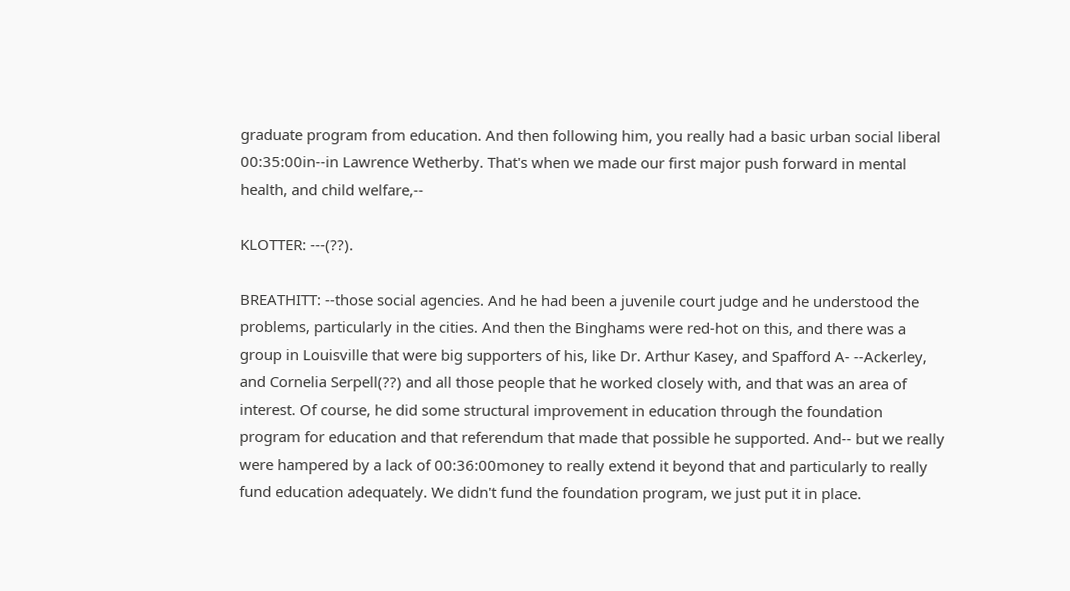graduate program from education. And then following him, you really had a basic urban social liberal 00:35:00in--in Lawrence Wetherby. That's when we made our first major push forward in mental health, and child welfare,--

KLOTTER: ---(??).

BREATHITT: --those social agencies. And he had been a juvenile court judge and he understood the problems, particularly in the cities. And then the Binghams were red-hot on this, and there was a group in Louisville that were big supporters of his, like Dr. Arthur Kasey, and Spafford A- --Ackerley, and Cornelia Serpell(??) and all those people that he worked closely with, and that was an area of interest. Of course, he did some structural improvement in education through the foundation program for education and that referendum that made that possible he supported. And-- but we really were hampered by a lack of 00:36:00money to really extend it beyond that and particularly to really fund education adequately. We didn't fund the foundation program, we just put it in place.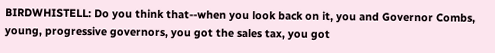BIRDWHISTELL: Do you think that--when you look back on it, you and Governor Combs, young, progressive governors, you got the sales tax, you got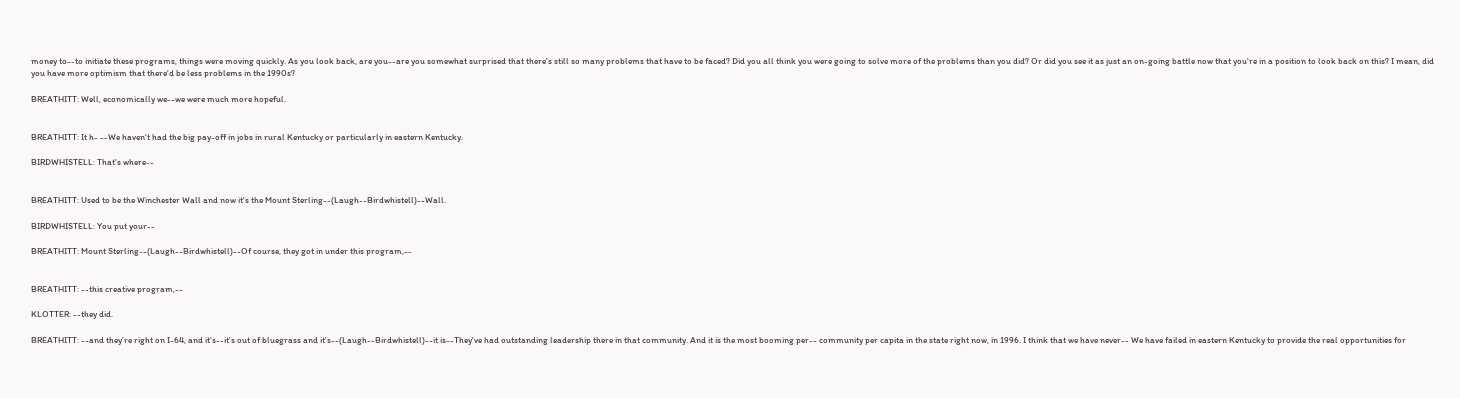money to--to initiate these programs, things were moving quickly. As you look back, are you--are you somewhat surprised that there's still so many problems that have to be faced? Did you all think you were going to solve more of the problems than you did? Or did you see it as just an on-going battle now that you're in a position to look back on this? I mean, did you have more optimism that there'd be less problems in the 1990s?

BREATHITT: Well, economically we--we were much more hopeful.


BREATHITT: It h- --We haven't had the big pay-off in jobs in rural Kentucky or particularly in eastern Kentucky.

BIRDWHISTELL: That's where--


BREATHITT: Used to be the Winchester Wall and now it's the Mount Sterling--(Laugh--Birdwhistell)--Wall.

BIRDWHISTELL: You put your--

BREATHITT: Mount Sterling--(Laugh--Birdwhistell)--Of course, they got in under this program,--


BREATHITT: --this creative program,--

KLOTTER: --they did.

BREATHITT: --and they're right on I-64, and it's--it's out of bluegrass and it's--(Laugh--Birdwhistell)--it is--They've had outstanding leadership there in that community. And it is the most booming per-- community per capita in the state right now, in 1996. I think that we have never-- We have failed in eastern Kentucky to provide the real opportunities for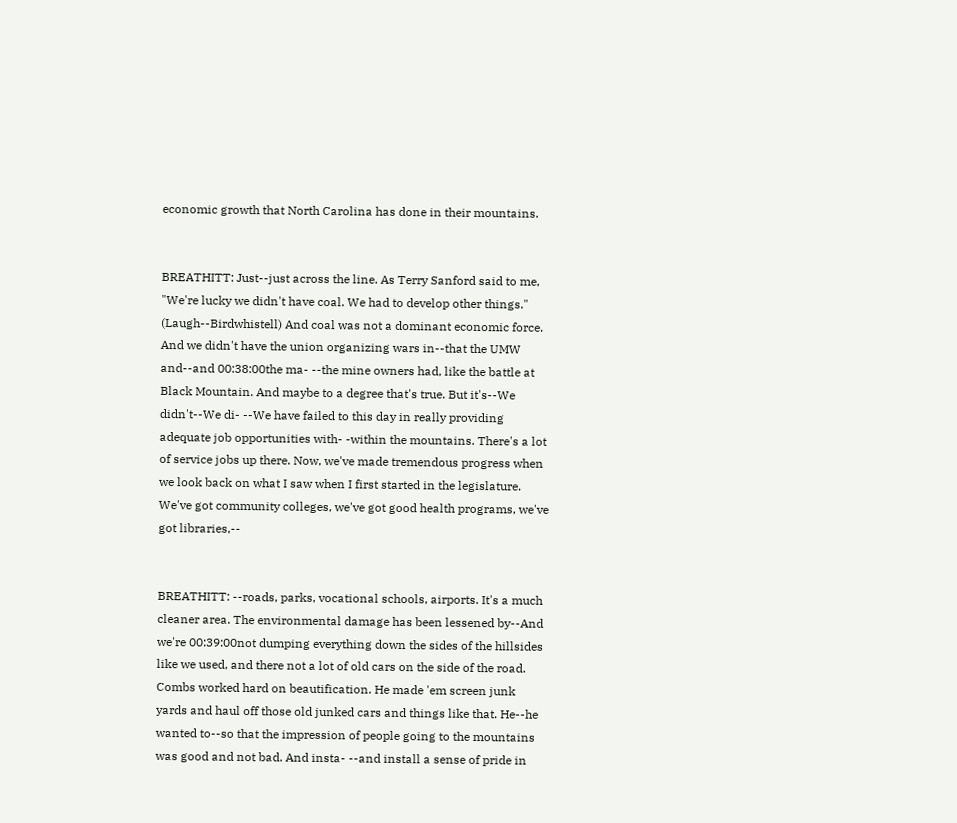economic growth that North Carolina has done in their mountains.


BREATHITT: Just--just across the line. As Terry Sanford said to me, "We're lucky we didn't have coal. We had to develop other things." (Laugh--Birdwhistell) And coal was not a dominant economic force. And we didn't have the union organizing wars in--that the UMW and--and 00:38:00the ma- --the mine owners had, like the battle at Black Mountain. And maybe to a degree that's true. But it's--We didn't--We di- --We have failed to this day in really providing adequate job opportunities with- -within the mountains. There's a lot of service jobs up there. Now, we've made tremendous progress when we look back on what I saw when I first started in the legislature. We've got community colleges, we've got good health programs, we've got libraries,--


BREATHITT: --roads, parks, vocational schools, airports. It's a much cleaner area. The environmental damage has been lessened by--And we're 00:39:00not dumping everything down the sides of the hillsides like we used, and there not a lot of old cars on the side of the road. Combs worked hard on beautification. He made 'em screen junk yards and haul off those old junked cars and things like that. He--he wanted to--so that the impression of people going to the mountains was good and not bad. And insta- --and install a sense of pride in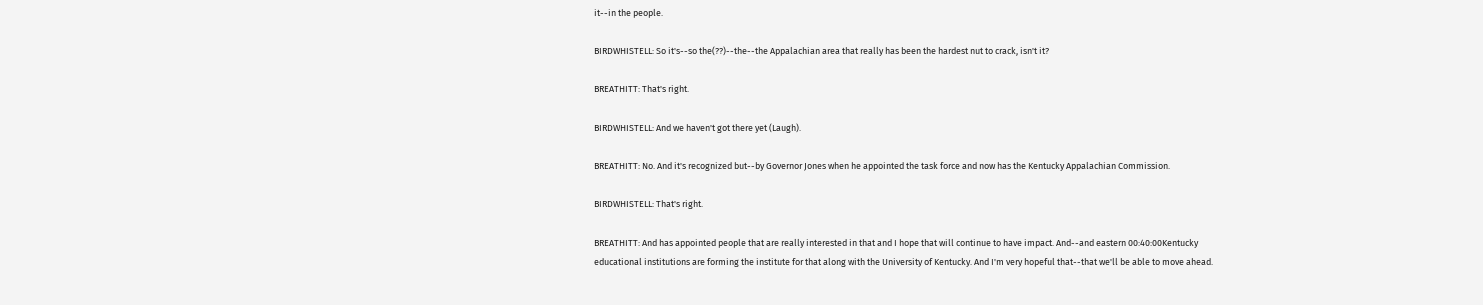it--in the people.

BIRDWHISTELL: So it's--so the(??)--the--the Appalachian area that really has been the hardest nut to crack, isn't it?

BREATHITT: That's right.

BIRDWHISTELL: And we haven't got there yet (Laugh).

BREATHITT: No. And it's recognized but--by Governor Jones when he appointed the task force and now has the Kentucky Appalachian Commission.

BIRDWHISTELL: That's right.

BREATHITT: And has appointed people that are really interested in that and I hope that will continue to have impact. And--and eastern 00:40:00Kentucky educational institutions are forming the institute for that along with the University of Kentucky. And I'm very hopeful that--that we'll be able to move ahead.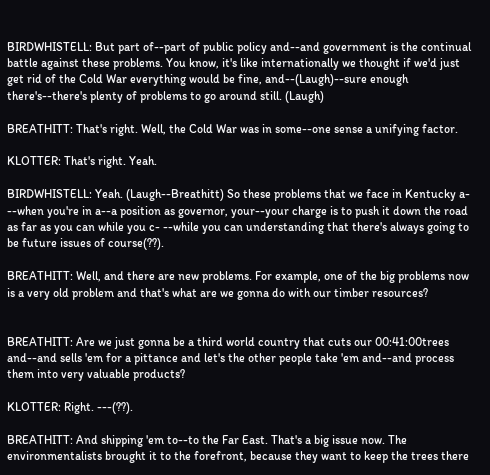BIRDWHISTELL: But part of--part of public policy and--and government is the continual battle against these problems. You know, it's like internationally we thought if we'd just get rid of the Cold War everything would be fine, and--(Laugh)--sure enough there's--there's plenty of problems to go around still. (Laugh)

BREATHITT: That's right. Well, the Cold War was in some--one sense a unifying factor.

KLOTTER: That's right. Yeah.

BIRDWHISTELL: Yeah. (Laugh--Breathitt) So these problems that we face in Kentucky a- --when you're in a--a position as governor, your--your charge is to push it down the road as far as you can while you c- --while you can understanding that there's always going to be future issues of course(??).

BREATHITT: Well, and there are new problems. For example, one of the big problems now is a very old problem and that's what are we gonna do with our timber resources?


BREATHITT: Are we just gonna be a third world country that cuts our 00:41:00trees and--and sells 'em for a pittance and let's the other people take 'em and--and process them into very valuable products?

KLOTTER: Right. ---(??).

BREATHITT: And shipping 'em to--to the Far East. That's a big issue now. The environmentalists brought it to the forefront, because they want to keep the trees there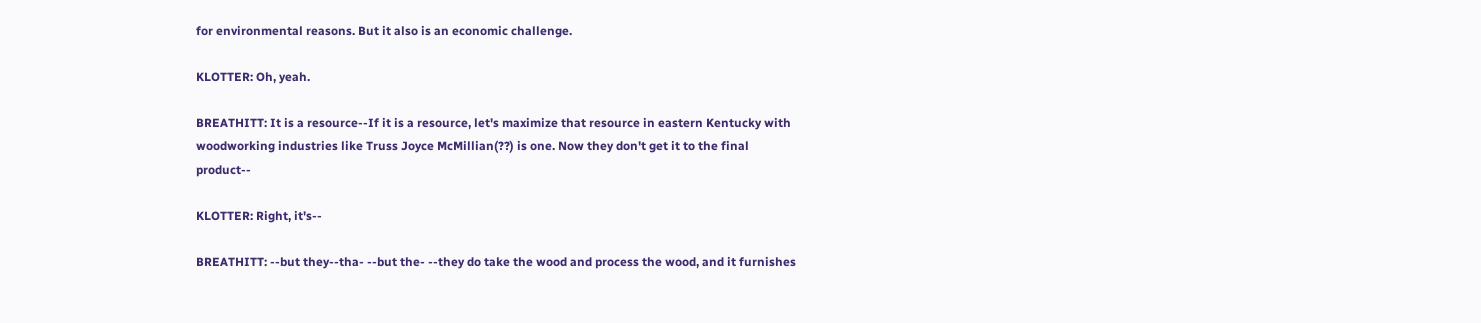for environmental reasons. But it also is an economic challenge.

KLOTTER: Oh, yeah.

BREATHITT: It is a resource--If it is a resource, let's maximize that resource in eastern Kentucky with woodworking industries like Truss Joyce McMillian(??) is one. Now they don't get it to the final product--

KLOTTER: Right, it's--

BREATHITT: --but they--tha- --but the- --they do take the wood and process the wood, and it furnishes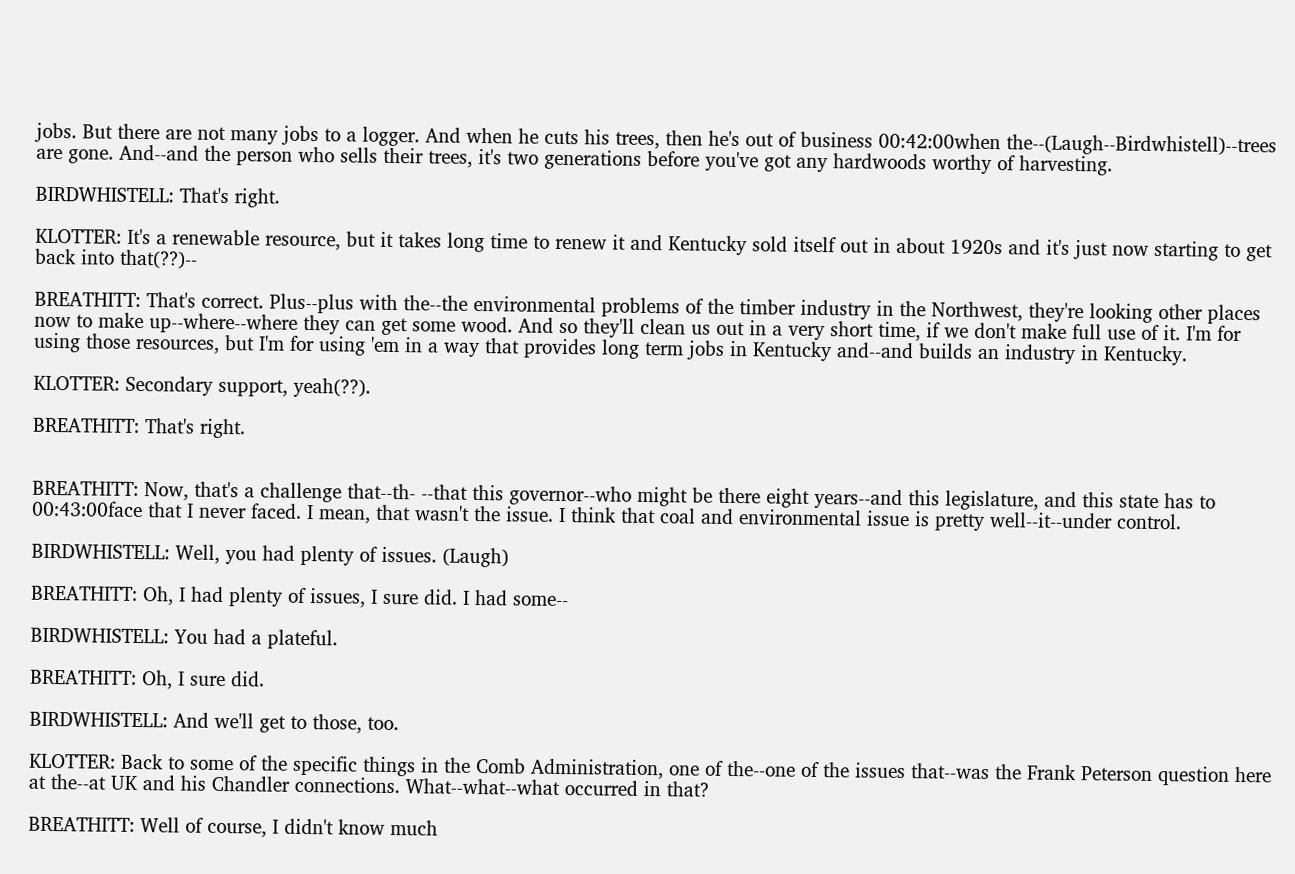jobs. But there are not many jobs to a logger. And when he cuts his trees, then he's out of business 00:42:00when the--(Laugh--Birdwhistell)--trees are gone. And--and the person who sells their trees, it's two generations before you've got any hardwoods worthy of harvesting.

BIRDWHISTELL: That's right.

KLOTTER: It's a renewable resource, but it takes long time to renew it and Kentucky sold itself out in about 1920s and it's just now starting to get back into that(??)--

BREATHITT: That's correct. Plus--plus with the--the environmental problems of the timber industry in the Northwest, they're looking other places now to make up--where--where they can get some wood. And so they'll clean us out in a very short time, if we don't make full use of it. I'm for using those resources, but I'm for using 'em in a way that provides long term jobs in Kentucky and--and builds an industry in Kentucky.

KLOTTER: Secondary support, yeah(??).

BREATHITT: That's right.


BREATHITT: Now, that's a challenge that--th- --that this governor--who might be there eight years--and this legislature, and this state has to 00:43:00face that I never faced. I mean, that wasn't the issue. I think that coal and environmental issue is pretty well--it--under control.

BIRDWHISTELL: Well, you had plenty of issues. (Laugh)

BREATHITT: Oh, I had plenty of issues, I sure did. I had some--

BIRDWHISTELL: You had a plateful.

BREATHITT: Oh, I sure did.

BIRDWHISTELL: And we'll get to those, too.

KLOTTER: Back to some of the specific things in the Comb Administration, one of the--one of the issues that--was the Frank Peterson question here at the--at UK and his Chandler connections. What--what--what occurred in that?

BREATHITT: Well of course, I didn't know much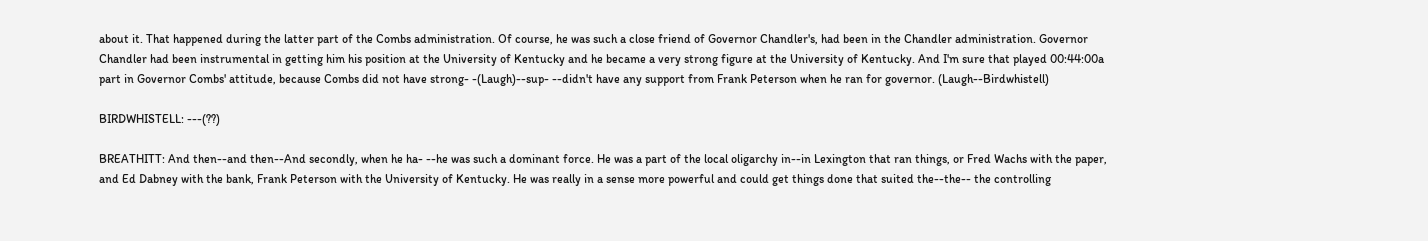about it. That happened during the latter part of the Combs administration. Of course, he was such a close friend of Governor Chandler's, had been in the Chandler administration. Governor Chandler had been instrumental in getting him his position at the University of Kentucky and he became a very strong figure at the University of Kentucky. And I'm sure that played 00:44:00a part in Governor Combs' attitude, because Combs did not have strong- -(Laugh)--sup- --didn't have any support from Frank Peterson when he ran for governor. (Laugh--Birdwhistell)

BIRDWHISTELL: ---(??)

BREATHITT: And then--and then--And secondly, when he ha- --he was such a dominant force. He was a part of the local oligarchy in--in Lexington that ran things, or Fred Wachs with the paper, and Ed Dabney with the bank, Frank Peterson with the University of Kentucky. He was really in a sense more powerful and could get things done that suited the--the-- the controlling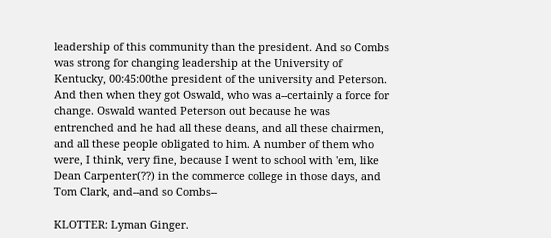leadership of this community than the president. And so Combs was strong for changing leadership at the University of Kentucky, 00:45:00the president of the university and Peterson. And then when they got Oswald, who was a--certainly a force for change. Oswald wanted Peterson out because he was entrenched and he had all these deans, and all these chairmen, and all these people obligated to him. A number of them who were, I think, very fine, because I went to school with 'em, like Dean Carpenter(??) in the commerce college in those days, and Tom Clark, and--and so Combs--

KLOTTER: Lyman Ginger.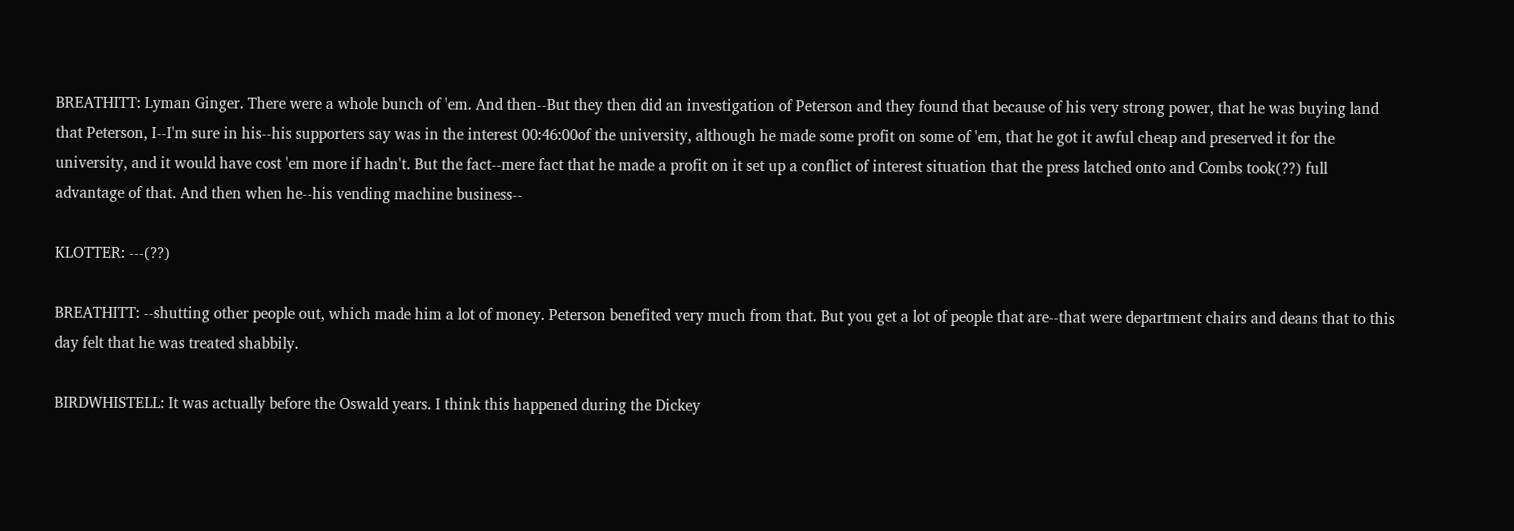BREATHITT: Lyman Ginger. There were a whole bunch of 'em. And then--But they then did an investigation of Peterson and they found that because of his very strong power, that he was buying land that Peterson, I--I'm sure in his--his supporters say was in the interest 00:46:00of the university, although he made some profit on some of 'em, that he got it awful cheap and preserved it for the university, and it would have cost 'em more if hadn't. But the fact--mere fact that he made a profit on it set up a conflict of interest situation that the press latched onto and Combs took(??) full advantage of that. And then when he--his vending machine business--

KLOTTER: ---(??)

BREATHITT: --shutting other people out, which made him a lot of money. Peterson benefited very much from that. But you get a lot of people that are--that were department chairs and deans that to this day felt that he was treated shabbily.

BIRDWHISTELL: It was actually before the Oswald years. I think this happened during the Dickey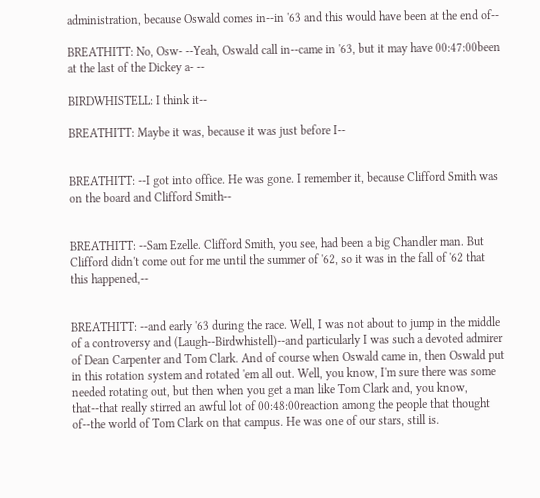administration, because Oswald comes in--in '63 and this would have been at the end of--

BREATHITT: No, Osw- --Yeah, Oswald call in--came in '63, but it may have 00:47:00been at the last of the Dickey a- --

BIRDWHISTELL: I think it--

BREATHITT: Maybe it was, because it was just before I--


BREATHITT: --I got into office. He was gone. I remember it, because Clifford Smith was on the board and Clifford Smith--


BREATHITT: --Sam Ezelle. Clifford Smith, you see, had been a big Chandler man. But Clifford didn't come out for me until the summer of '62, so it was in the fall of '62 that this happened,--


BREATHITT: --and early '63 during the race. Well, I was not about to jump in the middle of a controversy and (Laugh--Birdwhistell)--and particularly I was such a devoted admirer of Dean Carpenter and Tom Clark. And of course when Oswald came in, then Oswald put in this rotation system and rotated 'em all out. Well, you know, I'm sure there was some needed rotating out, but then when you get a man like Tom Clark and, you know, that--that really stirred an awful lot of 00:48:00reaction among the people that thought of--the world of Tom Clark on that campus. He was one of our stars, still is.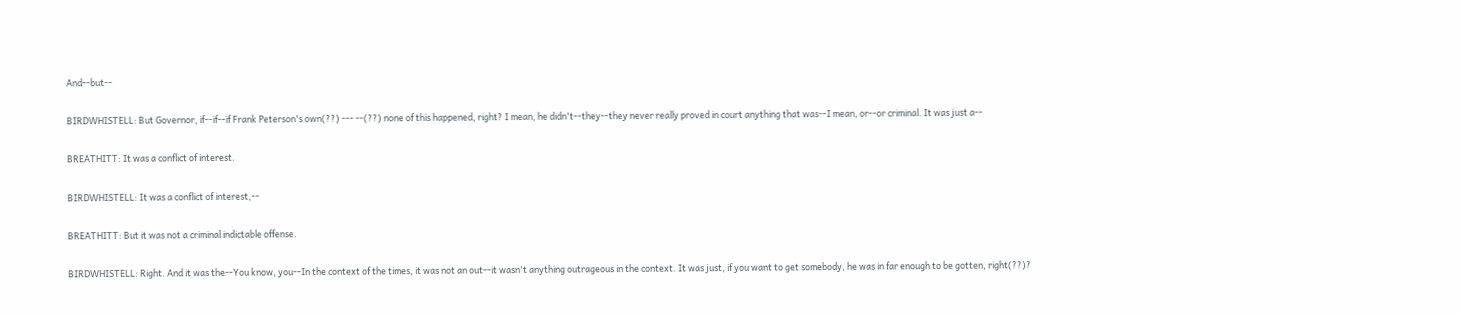And--but--

BIRDWHISTELL: But Governor, if--if--if Frank Peterson's own(??) --- --(??) none of this happened, right? I mean, he didn't--they--they never really proved in court anything that was--I mean, or--or criminal. It was just a--

BREATHITT: It was a conflict of interest.

BIRDWHISTELL: It was a conflict of interest,--

BREATHITT: But it was not a criminal indictable offense.

BIRDWHISTELL: Right. And it was the--You know, you--In the context of the times, it was not an out--it wasn't anything outrageous in the context. It was just, if you want to get somebody, he was in far enough to be gotten, right(??)?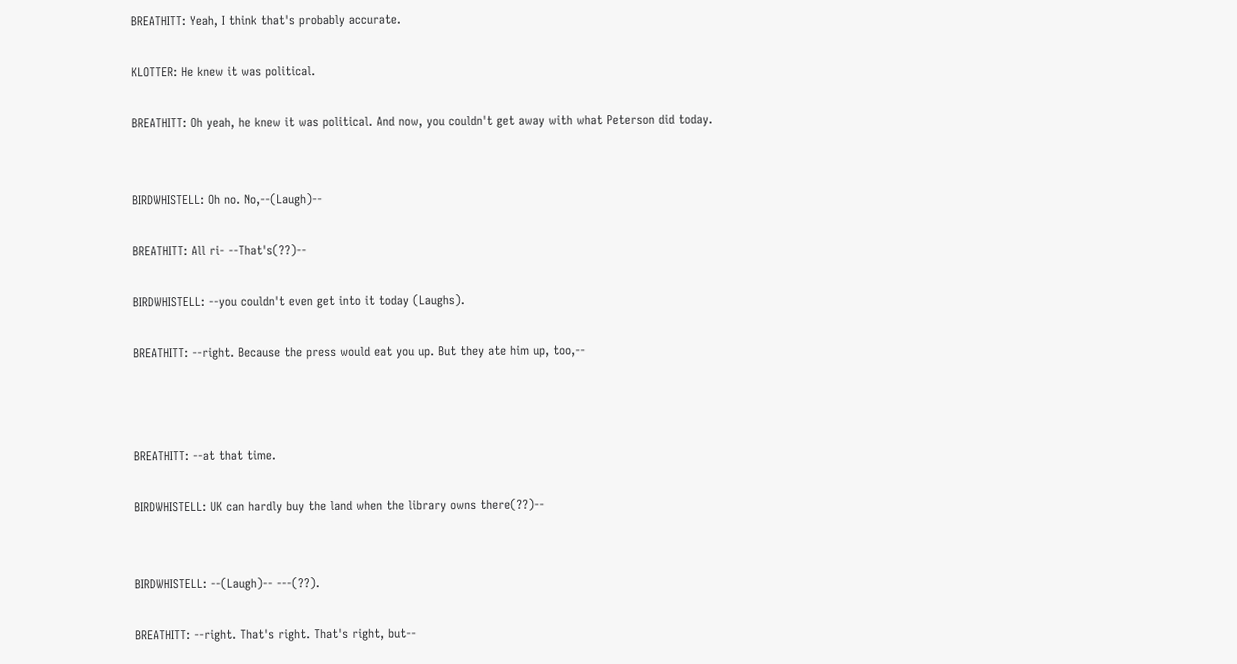BREATHITT: Yeah, I think that's probably accurate.

KLOTTER: He knew it was political.

BREATHITT: Oh yeah, he knew it was political. And now, you couldn't get away with what Peterson did today.


BIRDWHISTELL: Oh no. No,--(Laugh)--

BREATHITT: All ri- --That's(??)--

BIRDWHISTELL: --you couldn't even get into it today (Laughs).

BREATHITT: --right. Because the press would eat you up. But they ate him up, too,--



BREATHITT: --at that time.

BIRDWHISTELL: UK can hardly buy the land when the library owns there(??)--


BIRDWHISTELL: --(Laugh)-- ---(??).

BREATHITT: --right. That's right. That's right, but--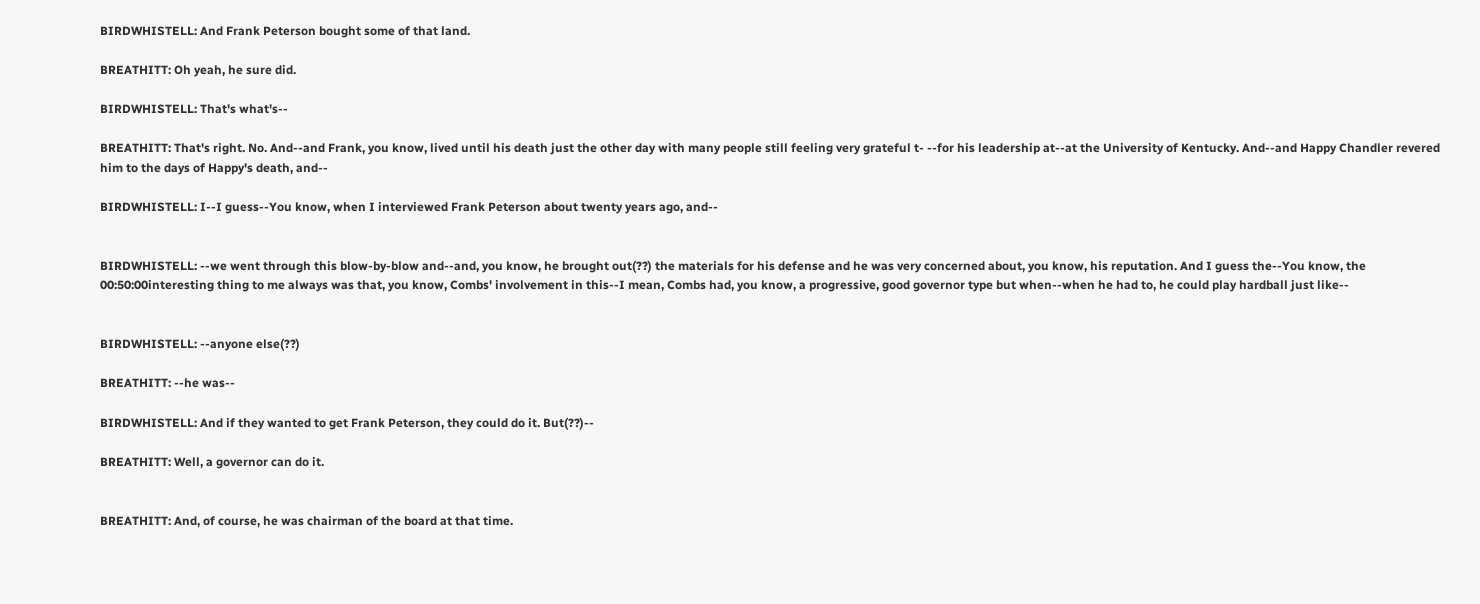BIRDWHISTELL: And Frank Peterson bought some of that land.

BREATHITT: Oh yeah, he sure did.

BIRDWHISTELL: That's what's--

BREATHITT: That's right. No. And--and Frank, you know, lived until his death just the other day with many people still feeling very grateful t- --for his leadership at--at the University of Kentucky. And--and Happy Chandler revered him to the days of Happy's death, and--

BIRDWHISTELL: I--I guess--You know, when I interviewed Frank Peterson about twenty years ago, and--


BIRDWHISTELL: --we went through this blow-by-blow and--and, you know, he brought out(??) the materials for his defense and he was very concerned about, you know, his reputation. And I guess the--You know, the 00:50:00interesting thing to me always was that, you know, Combs' involvement in this--I mean, Combs had, you know, a progressive, good governor type but when--when he had to, he could play hardball just like--


BIRDWHISTELL: --anyone else(??)

BREATHITT: --he was--

BIRDWHISTELL: And if they wanted to get Frank Peterson, they could do it. But(??)--

BREATHITT: Well, a governor can do it.


BREATHITT: And, of course, he was chairman of the board at that time.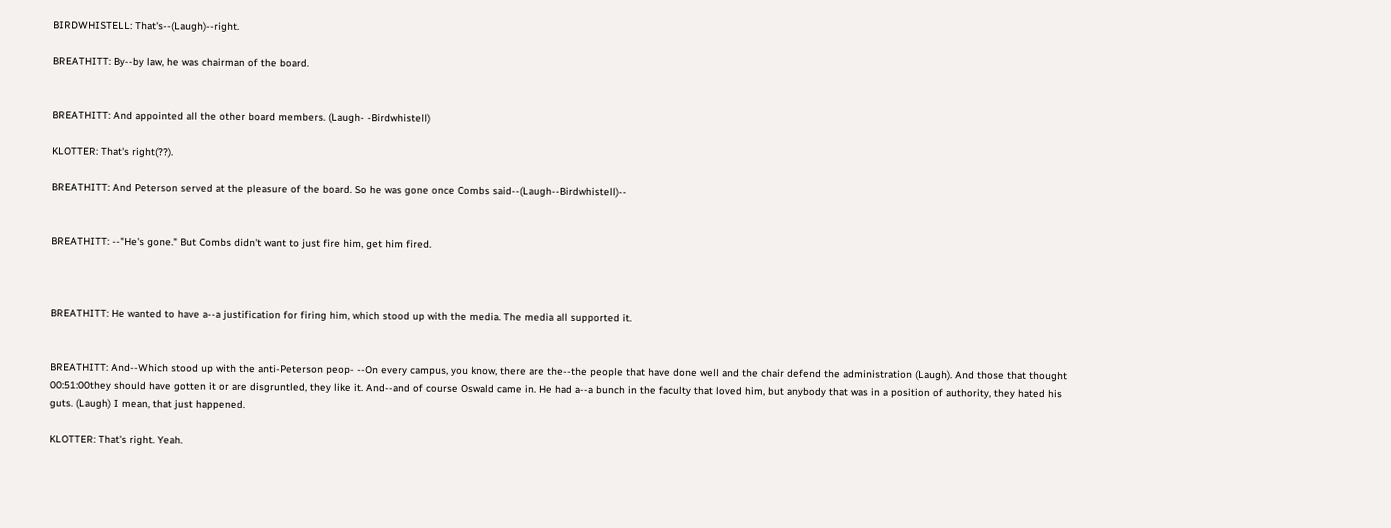BIRDWHISTELL: That's--(Laugh)--right.

BREATHITT: By--by law, he was chairman of the board.


BREATHITT: And appointed all the other board members. (Laugh- -Birdwhistell)

KLOTTER: That's right(??).

BREATHITT: And Peterson served at the pleasure of the board. So he was gone once Combs said--(Laugh--Birdwhistell)--


BREATHITT: --"He's gone." But Combs didn't want to just fire him, get him fired.



BREATHITT: He wanted to have a--a justification for firing him, which stood up with the media. The media all supported it.


BREATHITT: And--Which stood up with the anti-Peterson peop- --On every campus, you know, there are the--the people that have done well and the chair defend the administration (Laugh). And those that thought 00:51:00they should have gotten it or are disgruntled, they like it. And--and of course Oswald came in. He had a--a bunch in the faculty that loved him, but anybody that was in a position of authority, they hated his guts. (Laugh) I mean, that just happened.

KLOTTER: That's right. Yeah.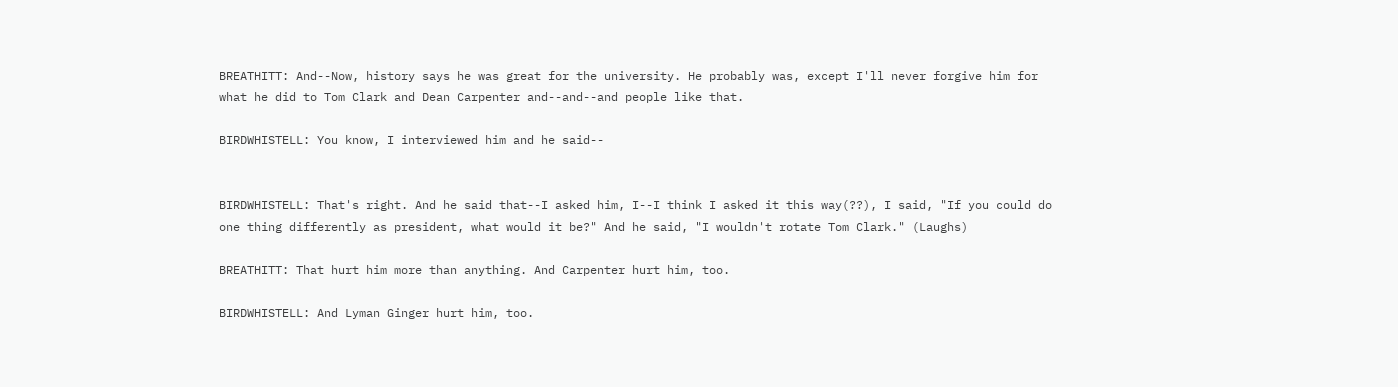BREATHITT: And--Now, history says he was great for the university. He probably was, except I'll never forgive him for what he did to Tom Clark and Dean Carpenter and--and--and people like that.

BIRDWHISTELL: You know, I interviewed him and he said--


BIRDWHISTELL: That's right. And he said that--I asked him, I--I think I asked it this way(??), I said, "If you could do one thing differently as president, what would it be?" And he said, "I wouldn't rotate Tom Clark." (Laughs)

BREATHITT: That hurt him more than anything. And Carpenter hurt him, too.

BIRDWHISTELL: And Lyman Ginger hurt him, too.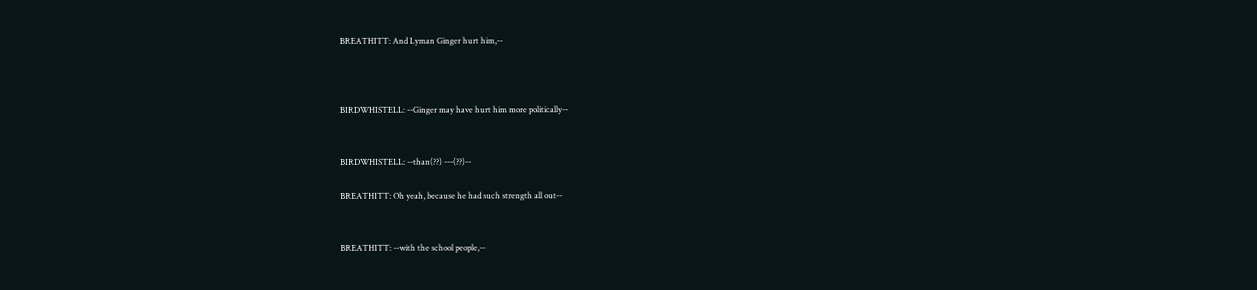BREATHITT: And Lyman Ginger hurt him,--



BIRDWHISTELL: --Ginger may have hurt him more politically--


BIRDWHISTELL: --than(??) ---(??)--

BREATHITT: Oh yeah, because he had such strength all out--


BREATHITT: --with the school people,--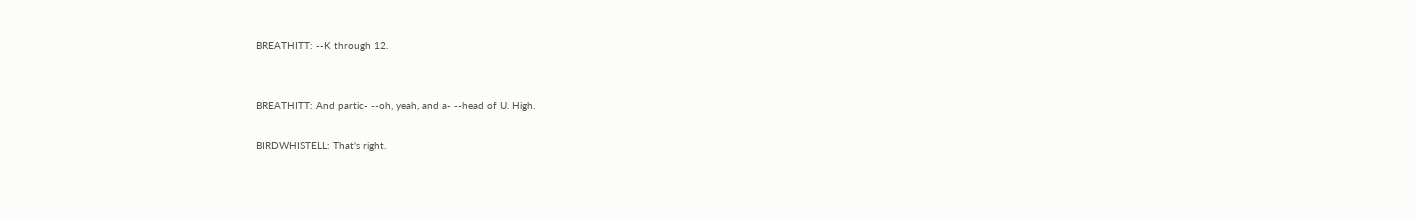BREATHITT: --K through 12.


BREATHITT: And partic- --oh, yeah, and a- --head of U. High.

BIRDWHISTELL: That's right.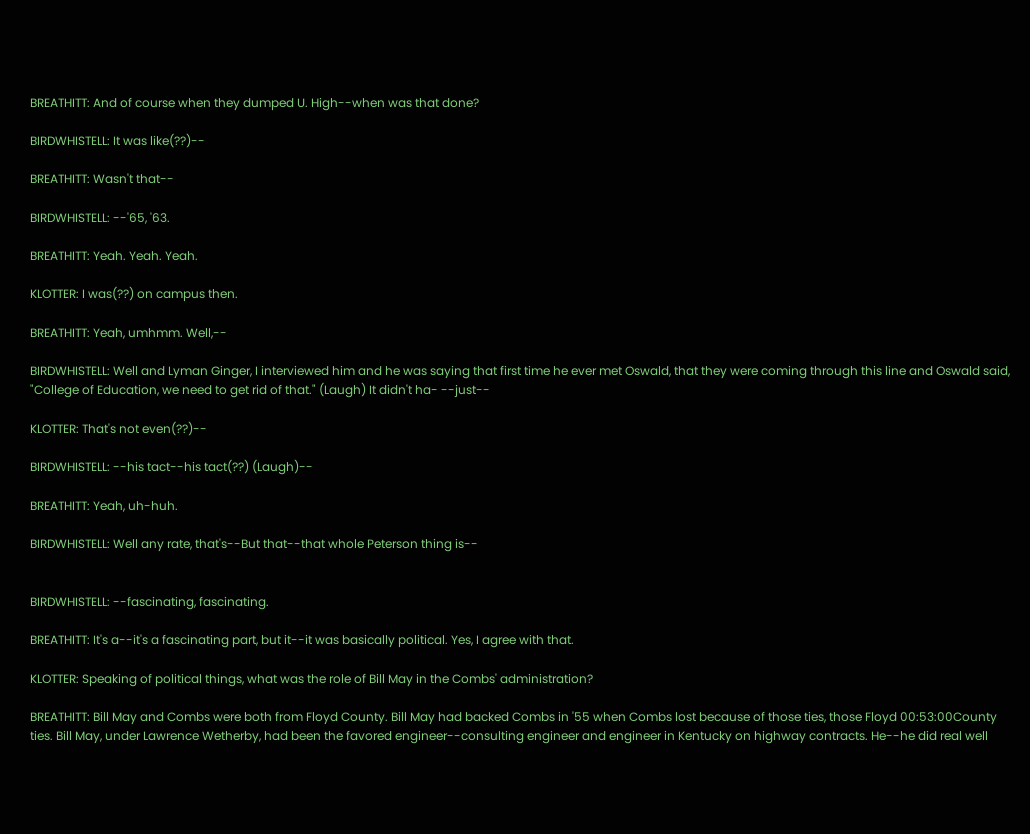BREATHITT: And of course when they dumped U. High--when was that done?

BIRDWHISTELL: It was like(??)--

BREATHITT: Wasn't that--

BIRDWHISTELL: --'65, '63.

BREATHITT: Yeah. Yeah. Yeah.

KLOTTER: I was(??) on campus then.

BREATHITT: Yeah, umhmm. Well,--

BIRDWHISTELL: Well and Lyman Ginger, I interviewed him and he was saying that first time he ever met Oswald, that they were coming through this line and Oswald said, "College of Education, we need to get rid of that." (Laugh) It didn't ha- --just--

KLOTTER: That's not even(??)--

BIRDWHISTELL: --his tact--his tact(??) (Laugh)--

BREATHITT: Yeah, uh-huh.

BIRDWHISTELL: Well any rate, that's--But that--that whole Peterson thing is--


BIRDWHISTELL: --fascinating, fascinating.

BREATHITT: It's a--it's a fascinating part, but it--it was basically political. Yes, I agree with that.

KLOTTER: Speaking of political things, what was the role of Bill May in the Combs' administration?

BREATHITT: Bill May and Combs were both from Floyd County. Bill May had backed Combs in '55 when Combs lost because of those ties, those Floyd 00:53:00County ties. Bill May, under Lawrence Wetherby, had been the favored engineer--consulting engineer and engineer in Kentucky on highway contracts. He--he did real well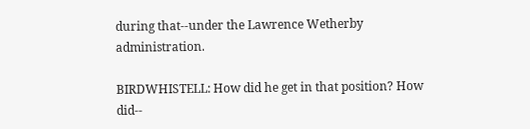during that--under the Lawrence Wetherby administration.

BIRDWHISTELL: How did he get in that position? How did--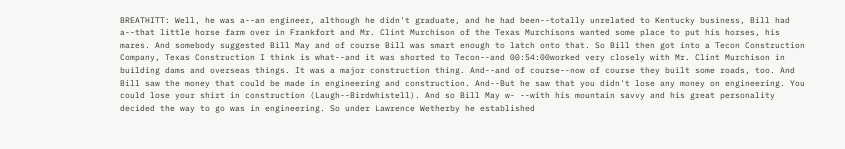BREATHITT: Well, he was a--an engineer, although he didn't graduate, and he had been--totally unrelated to Kentucky business, Bill had a--that little horse farm over in Frankfort and Mr. Clint Murchison of the Texas Murchisons wanted some place to put his horses, his mares. And somebody suggested Bill May and of course Bill was smart enough to latch onto that. So Bill then got into a Tecon Construction Company, Texas Construction I think is what--and it was shorted to Tecon--and 00:54:00worked very closely with Mr. Clint Murchison in building dams and overseas things. It was a major construction thing. And--and of course--now of course they built some roads, too. And Bill saw the money that could be made in engineering and construction. And--But he saw that you didn't lose any money on engineering. You could lose your shirt in construction (Laugh--Birdwhistell). And so Bill May w- --with his mountain savvy and his great personality decided the way to go was in engineering. So under Lawrence Wetherby he established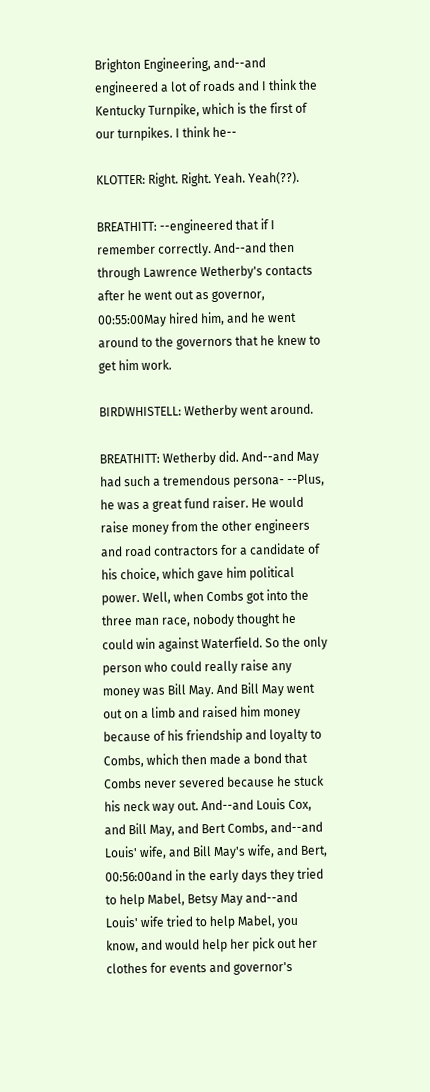Brighton Engineering, and--and engineered a lot of roads and I think the Kentucky Turnpike, which is the first of our turnpikes. I think he--

KLOTTER: Right. Right. Yeah. Yeah(??).

BREATHITT: --engineered that if I remember correctly. And--and then through Lawrence Wetherby's contacts after he went out as governor, 00:55:00May hired him, and he went around to the governors that he knew to get him work.

BIRDWHISTELL: Wetherby went around.

BREATHITT: Wetherby did. And--and May had such a tremendous persona- --Plus, he was a great fund raiser. He would raise money from the other engineers and road contractors for a candidate of his choice, which gave him political power. Well, when Combs got into the three man race, nobody thought he could win against Waterfield. So the only person who could really raise any money was Bill May. And Bill May went out on a limb and raised him money because of his friendship and loyalty to Combs, which then made a bond that Combs never severed because he stuck his neck way out. And--and Louis Cox, and Bill May, and Bert Combs, and--and Louis' wife, and Bill May's wife, and Bert, 00:56:00and in the early days they tried to help Mabel, Betsy May and--and Louis' wife tried to help Mabel, you know, and would help her pick out her clothes for events and governor's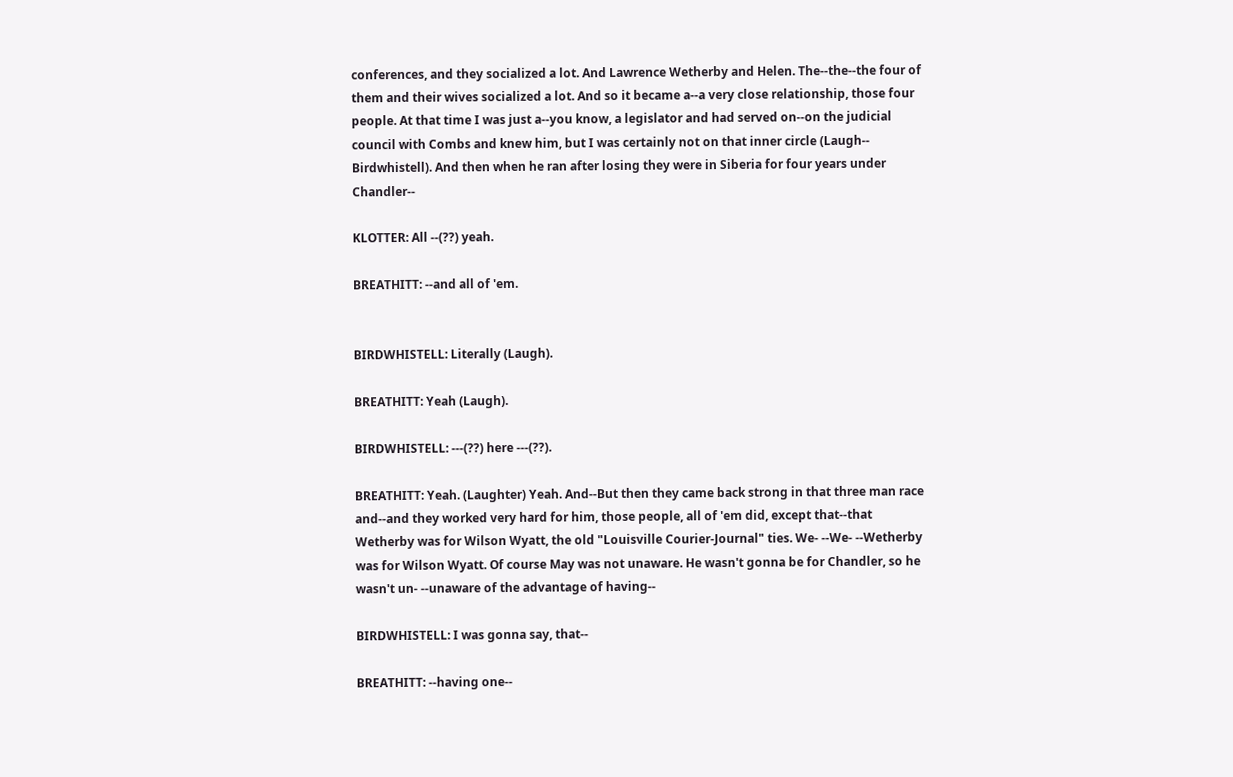conferences, and they socialized a lot. And Lawrence Wetherby and Helen. The--the--the four of them and their wives socialized a lot. And so it became a--a very close relationship, those four people. At that time I was just a--you know, a legislator and had served on--on the judicial council with Combs and knew him, but I was certainly not on that inner circle (Laugh-- Birdwhistell). And then when he ran after losing they were in Siberia for four years under Chandler--

KLOTTER: All --(??) yeah.

BREATHITT: --and all of 'em.


BIRDWHISTELL: Literally (Laugh).

BREATHITT: Yeah (Laugh).

BIRDWHISTELL: ---(??) here ---(??).

BREATHITT: Yeah. (Laughter) Yeah. And--But then they came back strong in that three man race and--and they worked very hard for him, those people, all of 'em did, except that--that Wetherby was for Wilson Wyatt, the old "Louisville Courier-Journal" ties. We- --We- --Wetherby was for Wilson Wyatt. Of course May was not unaware. He wasn't gonna be for Chandler, so he wasn't un- --unaware of the advantage of having--

BIRDWHISTELL: I was gonna say, that--

BREATHITT: --having one--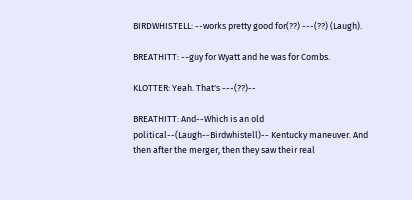BIRDWHISTELL: --works pretty good for(??) ---(??) (Laugh).

BREATHITT: --guy for Wyatt and he was for Combs.

KLOTTER: Yeah. That's ---(??)--

BREATHITT: And--Which is an old political--(Laugh--Birdwhistell)-- Kentucky maneuver. And then after the merger, then they saw their real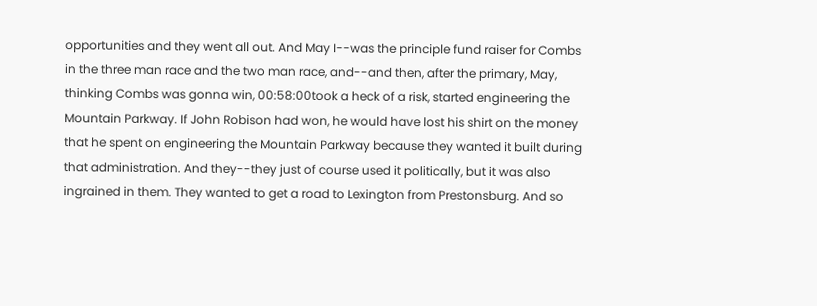opportunities and they went all out. And May I--was the principle fund raiser for Combs in the three man race and the two man race, and--and then, after the primary, May, thinking Combs was gonna win, 00:58:00took a heck of a risk, started engineering the Mountain Parkway. If John Robison had won, he would have lost his shirt on the money that he spent on engineering the Mountain Parkway because they wanted it built during that administration. And they--they just of course used it politically, but it was also ingrained in them. They wanted to get a road to Lexington from Prestonsburg. And so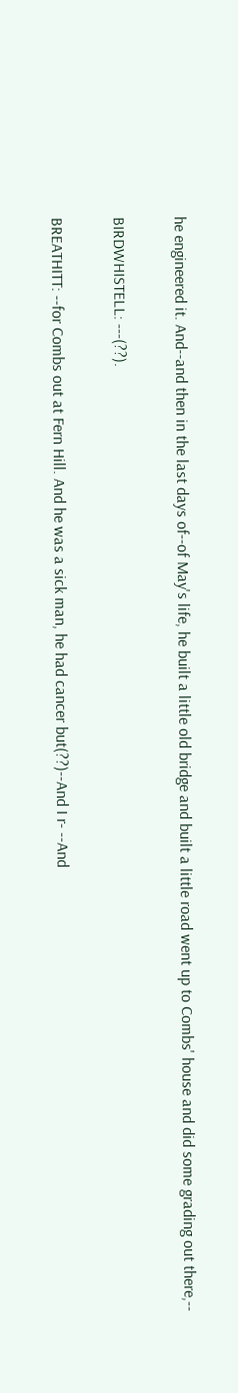he engineered it. And--and then in the last days of--of May's life, he built a little old bridge and built a little road went up to Combs' house and did some grading out there,--

BIRDWHISTELL: ---(??).

BREATHITT: --for Combs out at Fern Hill. And he was a sick man, he had cancer but(??)--And I r- --And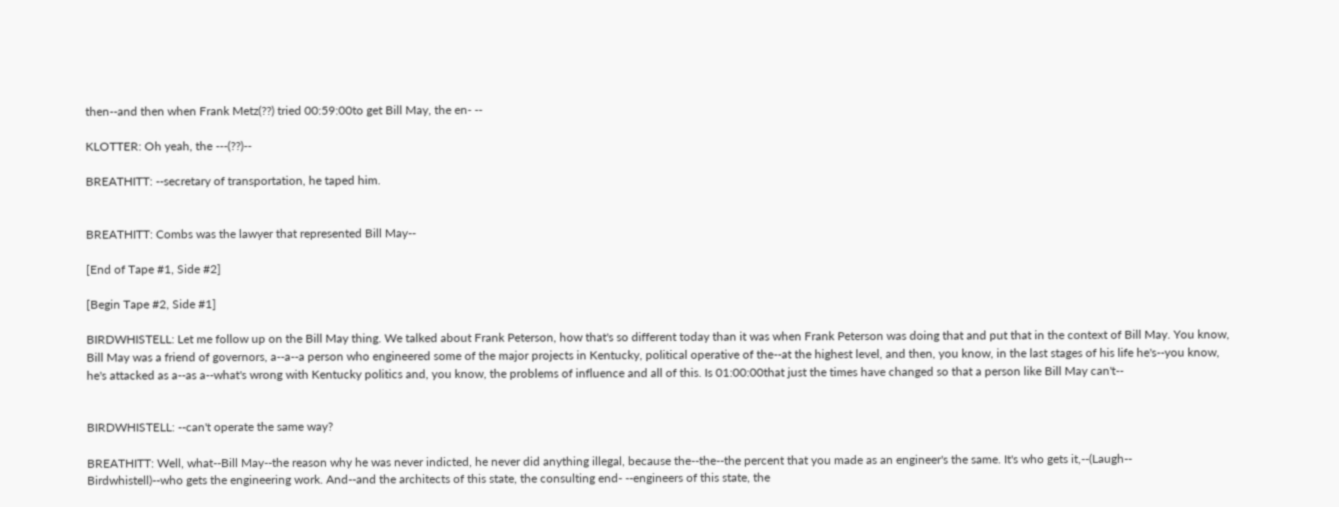then--and then when Frank Metz(??) tried 00:59:00to get Bill May, the en- --

KLOTTER: Oh yeah, the ---(??)--

BREATHITT: --secretary of transportation, he taped him.


BREATHITT: Combs was the lawyer that represented Bill May--

[End of Tape #1, Side #2]

[Begin Tape #2, Side #1]

BIRDWHISTELL: Let me follow up on the Bill May thing. We talked about Frank Peterson, how that's so different today than it was when Frank Peterson was doing that and put that in the context of Bill May. You know, Bill May was a friend of governors, a--a--a person who engineered some of the major projects in Kentucky, political operative of the--at the highest level, and then, you know, in the last stages of his life he's--you know, he's attacked as a--as a--what's wrong with Kentucky politics and, you know, the problems of influence and all of this. Is 01:00:00that just the times have changed so that a person like Bill May can't--


BIRDWHISTELL: --can't operate the same way?

BREATHITT: Well, what--Bill May--the reason why he was never indicted, he never did anything illegal, because the--the--the percent that you made as an engineer's the same. It's who gets it,--(Laugh-- Birdwhistell)--who gets the engineering work. And--and the architects of this state, the consulting end- --engineers of this state, the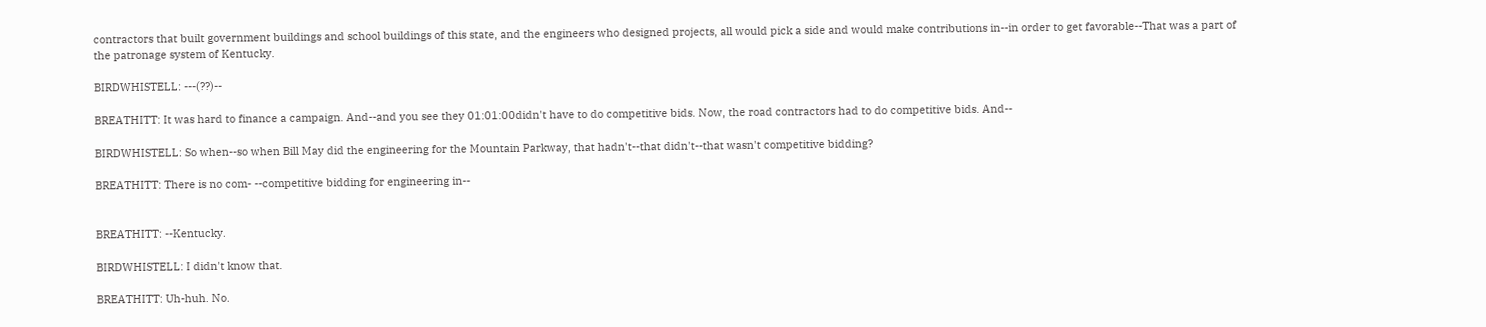contractors that built government buildings and school buildings of this state, and the engineers who designed projects, all would pick a side and would make contributions in--in order to get favorable--That was a part of the patronage system of Kentucky.

BIRDWHISTELL: ---(??)--

BREATHITT: It was hard to finance a campaign. And--and you see they 01:01:00didn't have to do competitive bids. Now, the road contractors had to do competitive bids. And--

BIRDWHISTELL: So when--so when Bill May did the engineering for the Mountain Parkway, that hadn't--that didn't--that wasn't competitive bidding?

BREATHITT: There is no com- --competitive bidding for engineering in--


BREATHITT: --Kentucky.

BIRDWHISTELL: I didn't know that.

BREATHITT: Uh-huh. No.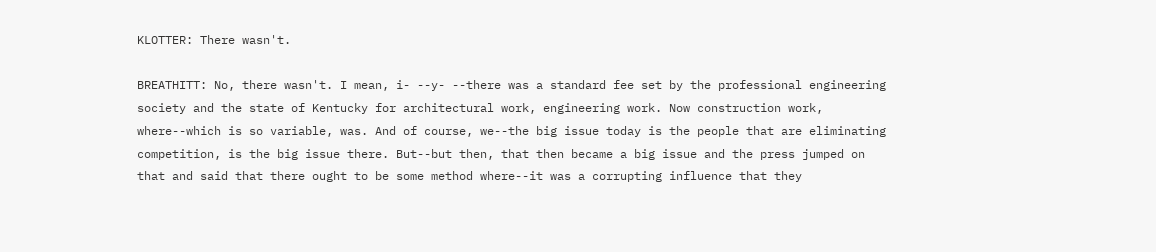KLOTTER: There wasn't.

BREATHITT: No, there wasn't. I mean, i- --y- --there was a standard fee set by the professional engineering society and the state of Kentucky for architectural work, engineering work. Now construction work, where--which is so variable, was. And of course, we--the big issue today is the people that are eliminating competition, is the big issue there. But--but then, that then became a big issue and the press jumped on that and said that there ought to be some method where--it was a corrupting influence that they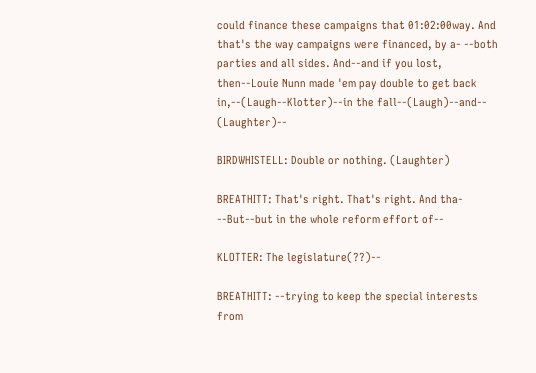could finance these campaigns that 01:02:00way. And that's the way campaigns were financed, by a- --both parties and all sides. And--and if you lost, then--Louie Nunn made 'em pay double to get back in,--(Laugh--Klotter)--in the fall--(Laugh)--and-- (Laughter)--

BIRDWHISTELL: Double or nothing. (Laughter)

BREATHITT: That's right. That's right. And tha- --But--but in the whole reform effort of--

KLOTTER: The legislature(??)--

BREATHITT: --trying to keep the special interests from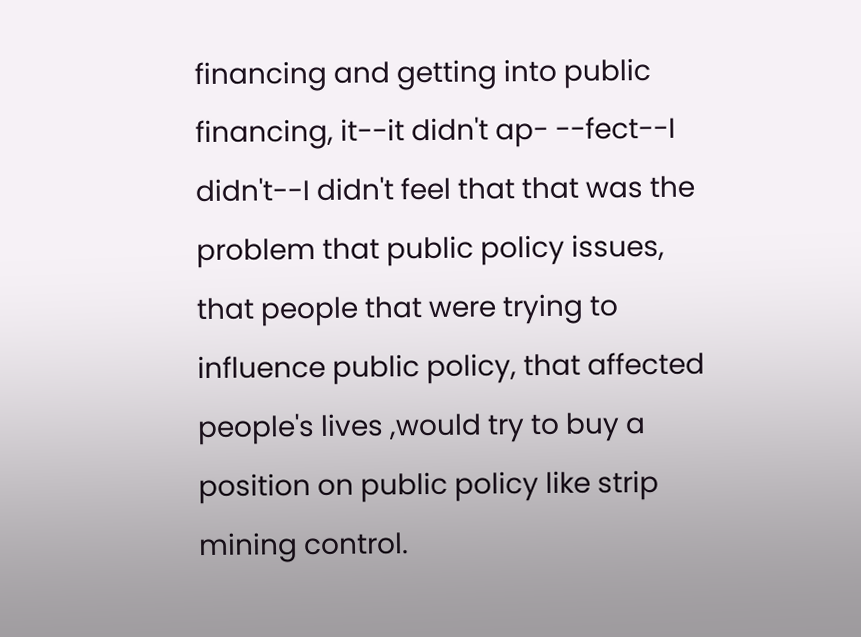financing and getting into public financing, it--it didn't ap- --fect--I didn't--I didn't feel that that was the problem that public policy issues, that people that were trying to influence public policy, that affected people's lives ,would try to buy a position on public policy like strip mining control.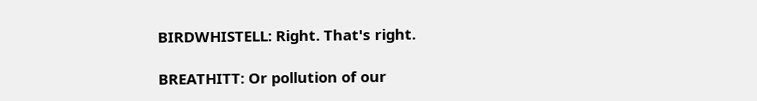BIRDWHISTELL: Right. That's right.

BREATHITT: Or pollution of our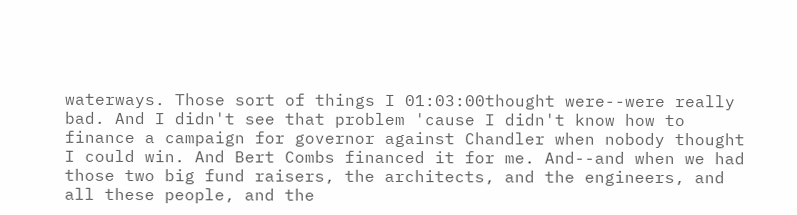waterways. Those sort of things I 01:03:00thought were--were really bad. And I didn't see that problem 'cause I didn't know how to finance a campaign for governor against Chandler when nobody thought I could win. And Bert Combs financed it for me. And--and when we had those two big fund raisers, the architects, and the engineers, and all these people, and the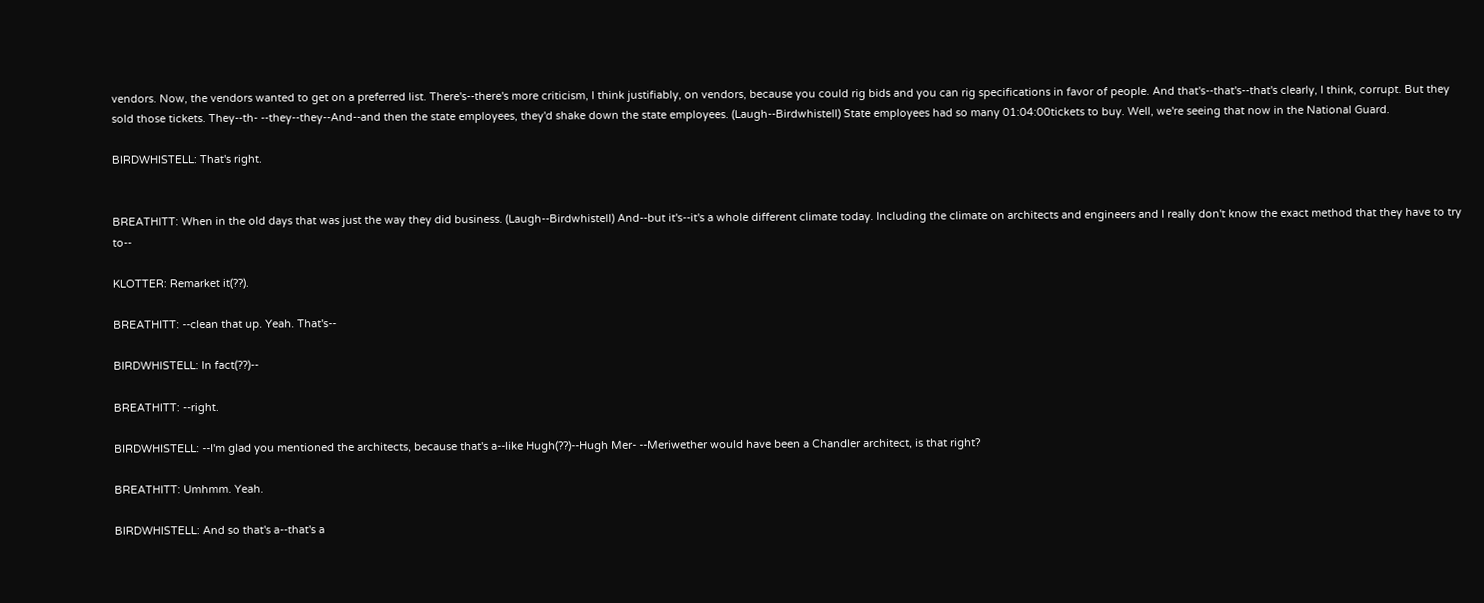vendors. Now, the vendors wanted to get on a preferred list. There's--there's more criticism, I think justifiably, on vendors, because you could rig bids and you can rig specifications in favor of people. And that's--that's--that's clearly, I think, corrupt. But they sold those tickets. They--th- --they--they--And--and then the state employees, they'd shake down the state employees. (Laugh--Birdwhistell) State employees had so many 01:04:00tickets to buy. Well, we're seeing that now in the National Guard.

BIRDWHISTELL: That's right.


BREATHITT: When in the old days that was just the way they did business. (Laugh--Birdwhistell) And--but it's--it's a whole different climate today. Including the climate on architects and engineers and I really don't know the exact method that they have to try to--

KLOTTER: Remarket it(??).

BREATHITT: --clean that up. Yeah. That's--

BIRDWHISTELL: In fact(??)--

BREATHITT: --right.

BIRDWHISTELL: --I'm glad you mentioned the architects, because that's a--like Hugh(??)--Hugh Mer- --Meriwether would have been a Chandler architect, is that right?

BREATHITT: Umhmm. Yeah.

BIRDWHISTELL: And so that's a--that's a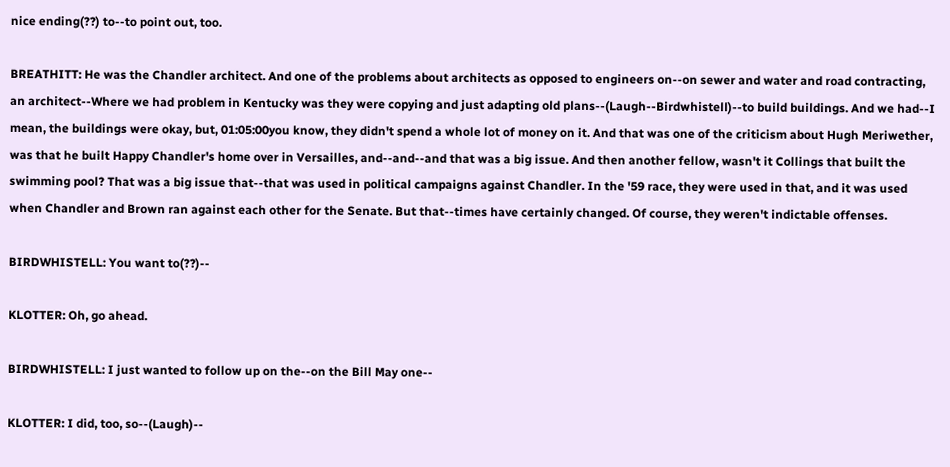nice ending(??) to--to point out, too.

BREATHITT: He was the Chandler architect. And one of the problems about architects as opposed to engineers on--on sewer and water and road contracting, an architect--Where we had problem in Kentucky was they were copying and just adapting old plans--(Laugh--Birdwhistell)--to build buildings. And we had--I mean, the buildings were okay, but, 01:05:00you know, they didn't spend a whole lot of money on it. And that was one of the criticism about Hugh Meriwether, was that he built Happy Chandler's home over in Versailles, and--and--and that was a big issue. And then another fellow, wasn't it Collings that built the swimming pool? That was a big issue that--that was used in political campaigns against Chandler. In the '59 race, they were used in that, and it was used when Chandler and Brown ran against each other for the Senate. But that--times have certainly changed. Of course, they weren't indictable offenses.

BIRDWHISTELL: You want to(??)--

KLOTTER: Oh, go ahead.

BIRDWHISTELL: I just wanted to follow up on the--on the Bill May one--

KLOTTER: I did, too, so--(Laugh)--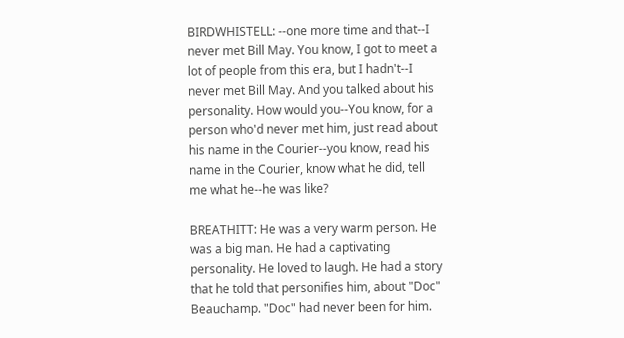BIRDWHISTELL: --one more time and that--I never met Bill May. You know, I got to meet a lot of people from this era, but I hadn't--I never met Bill May. And you talked about his personality. How would you--You know, for a person who'd never met him, just read about his name in the Courier--you know, read his name in the Courier, know what he did, tell me what he--he was like?

BREATHITT: He was a very warm person. He was a big man. He had a captivating personality. He loved to laugh. He had a story that he told that personifies him, about "Doc" Beauchamp. "Doc" had never been for him.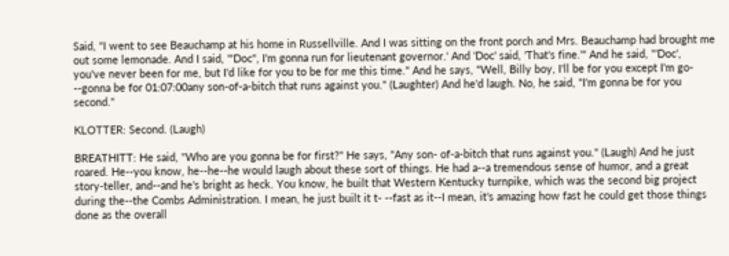Said, "I went to see Beauchamp at his home in Russellville. And I was sitting on the front porch and Mrs. Beauchamp had brought me out some lemonade. And I said, '"Doc", I'm gonna run for lieutenant governor.' And 'Doc' said, 'That's fine.'" And he said, "'Doc', you've never been for me, but I'd like for you to be for me this time." And he says, "Well, Billy boy, I'll be for you except I'm go- --gonna be for 01:07:00any son-of-a-bitch that runs against you." (Laughter) And he'd laugh. No, he said, "I'm gonna be for you second."

KLOTTER: Second. (Laugh)

BREATHITT: He said, "Who are you gonna be for first?" He says, "Any son- of-a-bitch that runs against you." (Laugh) And he just roared. He--you know, he--he--he would laugh about these sort of things. He had a--a tremendous sense of humor, and a great story-teller, and--and he's bright as heck. You know, he built that Western Kentucky turnpike, which was the second big project during the--the Combs Administration. I mean, he just built it t- --fast as it--I mean, it's amazing how fast he could get those things done as the overall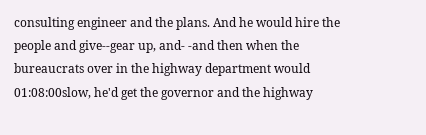consulting engineer and the plans. And he would hire the people and give--gear up, and- -and then when the bureaucrats over in the highway department would 01:08:00slow, he'd get the governor and the highway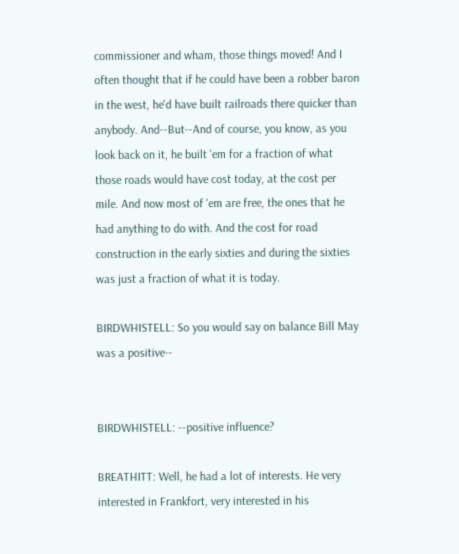commissioner and wham, those things moved! And I often thought that if he could have been a robber baron in the west, he'd have built railroads there quicker than anybody. And--But--And of course, you know, as you look back on it, he built 'em for a fraction of what those roads would have cost today, at the cost per mile. And now most of 'em are free, the ones that he had anything to do with. And the cost for road construction in the early sixties and during the sixties was just a fraction of what it is today.

BIRDWHISTELL: So you would say on balance Bill May was a positive--


BIRDWHISTELL: --positive influence?

BREATHITT: Well, he had a lot of interests. He very interested in Frankfort, very interested in his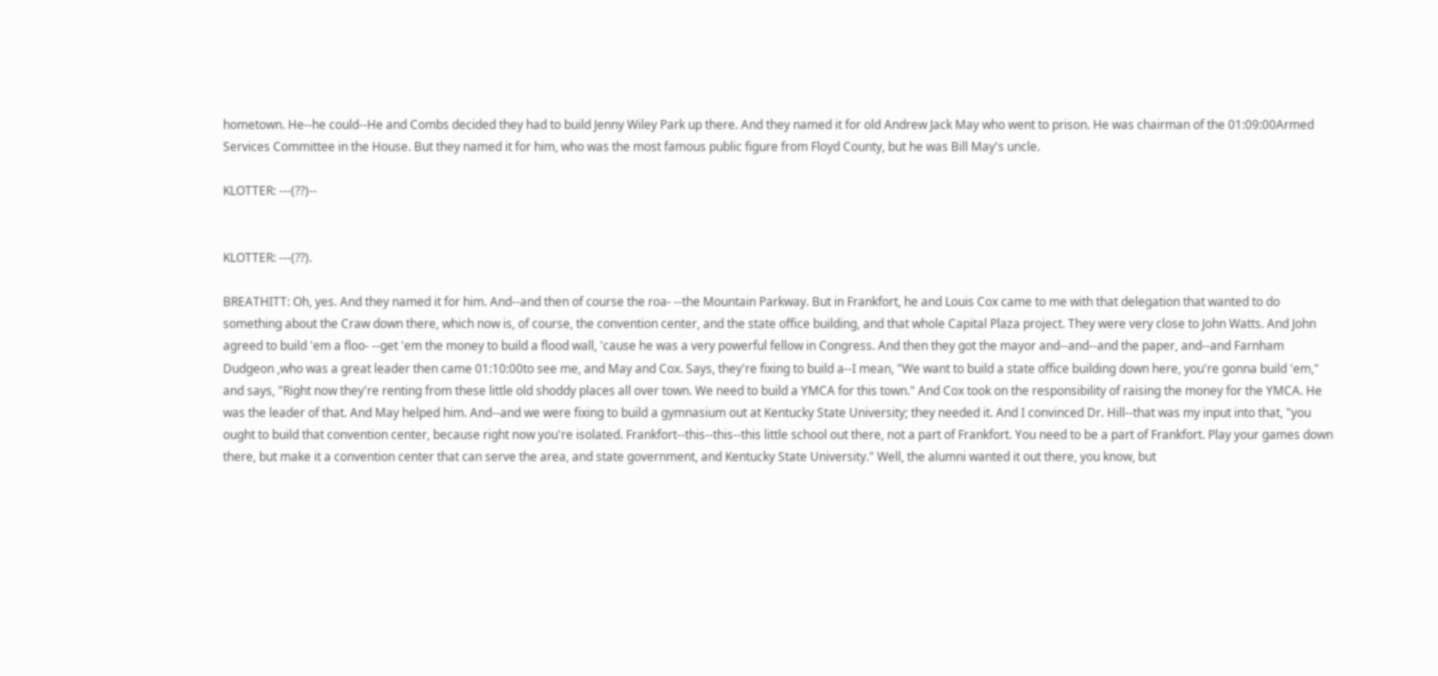hometown. He--he could--He and Combs decided they had to build Jenny Wiley Park up there. And they named it for old Andrew Jack May who went to prison. He was chairman of the 01:09:00Armed Services Committee in the House. But they named it for him, who was the most famous public figure from Floyd County, but he was Bill May's uncle.

KLOTTER: ---(??)--


KLOTTER: ---(??).

BREATHITT: Oh, yes. And they named it for him. And--and then of course the roa- --the Mountain Parkway. But in Frankfort, he and Louis Cox came to me with that delegation that wanted to do something about the Craw down there, which now is, of course, the convention center, and the state office building, and that whole Capital Plaza project. They were very close to John Watts. And John agreed to build 'em a floo- --get 'em the money to build a flood wall, 'cause he was a very powerful fellow in Congress. And then they got the mayor and--and--and the paper, and--and Farnham Dudgeon ,who was a great leader then came 01:10:00to see me, and May and Cox. Says, they're fixing to build a--I mean, "We want to build a state office building down here, you're gonna build 'em," and says, "Right now they're renting from these little old shoddy places all over town. We need to build a YMCA for this town." And Cox took on the responsibility of raising the money for the YMCA. He was the leader of that. And May helped him. And--and we were fixing to build a gymnasium out at Kentucky State University; they needed it. And I convinced Dr. Hill--that was my input into that, "you ought to build that convention center, because right now you're isolated. Frankfort--this--this--this little school out there, not a part of Frankfort. You need to be a part of Frankfort. Play your games down there, but make it a convention center that can serve the area, and state government, and Kentucky State University." Well, the alumni wanted it out there, you know, but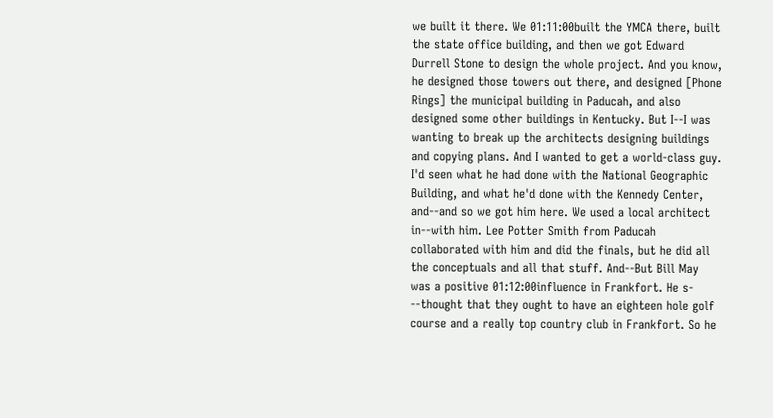we built it there. We 01:11:00built the YMCA there, built the state office building, and then we got Edward Durrell Stone to design the whole project. And you know, he designed those towers out there, and designed [Phone Rings] the municipal building in Paducah, and also designed some other buildings in Kentucky. But I--I was wanting to break up the architects designing buildings and copying plans. And I wanted to get a world-class guy. I'd seen what he had done with the National Geographic Building, and what he'd done with the Kennedy Center, and--and so we got him here. We used a local architect in--with him. Lee Potter Smith from Paducah collaborated with him and did the finals, but he did all the conceptuals and all that stuff. And--But Bill May was a positive 01:12:00influence in Frankfort. He s- --thought that they ought to have an eighteen hole golf course and a really top country club in Frankfort. So he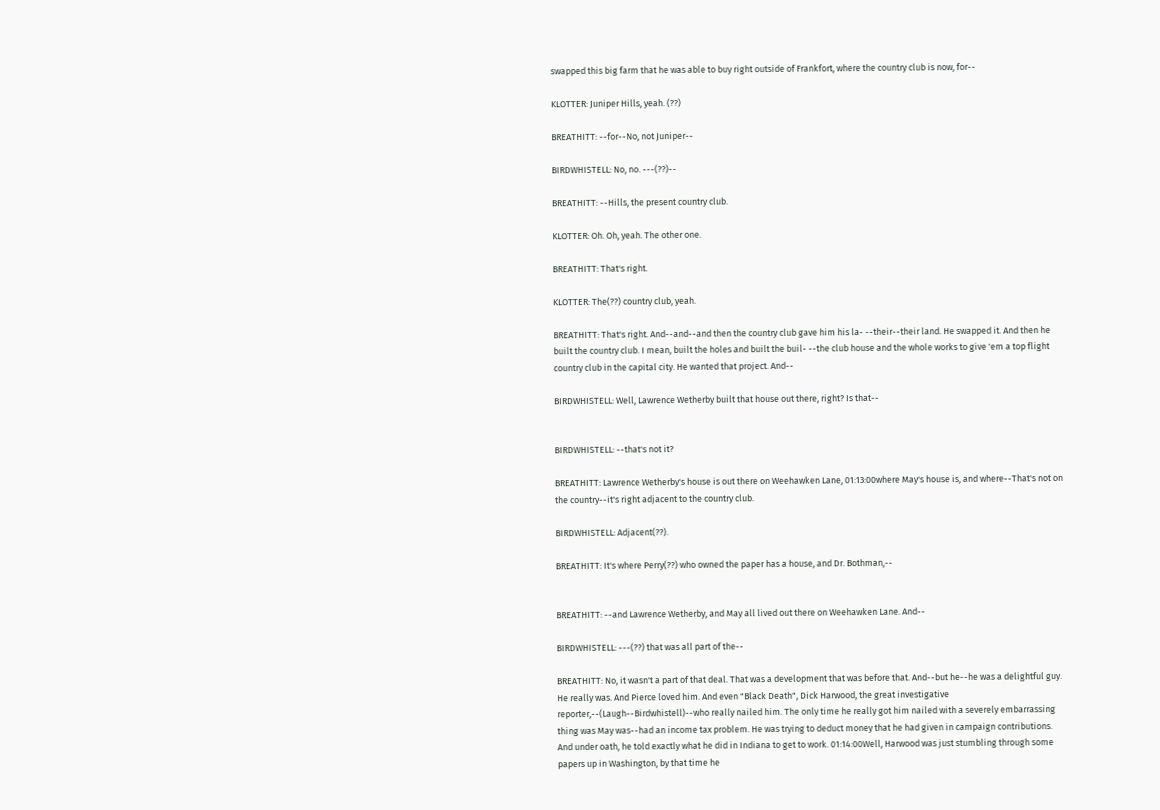swapped this big farm that he was able to buy right outside of Frankfort, where the country club is now, for--

KLOTTER: Juniper Hills, yeah. (??)

BREATHITT: --for--No, not Juniper--

BIRDWHISTELL: No, no. ---(??)--

BREATHITT: --Hills, the present country club.

KLOTTER: Oh. Oh, yeah. The other one.

BREATHITT: That's right.

KLOTTER: The(??) country club, yeah.

BREATHITT: That's right. And--and--and then the country club gave him his la- --their--their land. He swapped it. And then he built the country club. I mean, built the holes and built the buil- --the club house and the whole works to give 'em a top flight country club in the capital city. He wanted that project. And--

BIRDWHISTELL: Well, Lawrence Wetherby built that house out there, right? Is that--


BIRDWHISTELL: --that's not it?

BREATHITT: Lawrence Wetherby's house is out there on Weehawken Lane, 01:13:00where May's house is, and where--That's not on the country--it's right adjacent to the country club.

BIRDWHISTELL: Adjacent(??).

BREATHITT: It's where Perry(??) who owned the paper has a house, and Dr. Bothman,--


BREATHITT: --and Lawrence Wetherby, and May all lived out there on Weehawken Lane. And--

BIRDWHISTELL: ---(??) that was all part of the--

BREATHITT: No, it wasn't a part of that deal. That was a development that was before that. And--but he--he was a delightful guy. He really was. And Pierce loved him. And even "Black Death", Dick Harwood, the great investigative reporter,--(Laugh--Birdwhistell)--who really nailed him. The only time he really got him nailed with a severely embarrassing thing was May was--had an income tax problem. He was trying to deduct money that he had given in campaign contributions. And under oath, he told exactly what he did in Indiana to get to work. 01:14:00Well, Harwood was just stumbling through some papers up in Washington, by that time he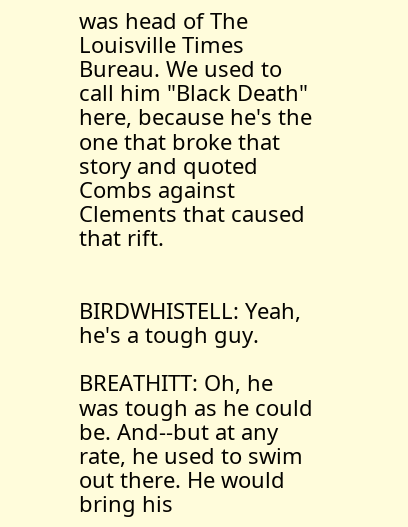was head of The Louisville Times Bureau. We used to call him "Black Death" here, because he's the one that broke that story and quoted Combs against Clements that caused that rift.


BIRDWHISTELL: Yeah, he's a tough guy.

BREATHITT: Oh, he was tough as he could be. And--but at any rate, he used to swim out there. He would bring his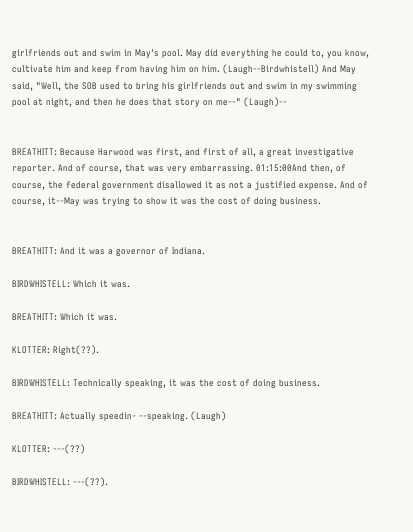girlfriends out and swim in May's pool. May did everything he could to, you know, cultivate him and keep from having him on him. (Laugh--Birdwhistell) And May said, "Well, the SOB used to bring his girlfriends out and swim in my swimming pool at night, and then he does that story on me--" (Laugh)--


BREATHITT: Because Harwood was first, and first of all, a great investigative reporter. And of course, that was very embarrassing. 01:15:00And then, of course, the federal government disallowed it as not a justified expense. And of course, it--May was trying to show it was the cost of doing business.


BREATHITT: And it was a governor of Indiana.

BIRDWHISTELL: Which it was.

BREATHITT: Which it was.

KLOTTER: Right(??).

BIRDWHISTELL: Technically speaking, it was the cost of doing business.

BREATHITT: Actually speedin- --speaking. (Laugh)

KLOTTER: ---(??)

BIRDWHISTELL: ---(??).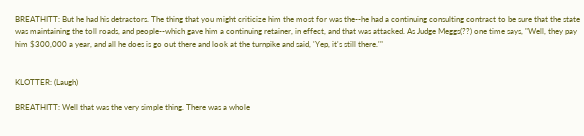BREATHITT: But he had his detractors. The thing that you might criticize him the most for was the--he had a continuing consulting contract to be sure that the state was maintaining the toll roads, and people--which gave him a continuing retainer, in effect, and that was attacked. As Judge Meggs(??) one time says, "Well, they pay him $300,000 a year, and all he does is go out there and look at the turnpike and said, 'Yep, it's still there.'"


KLOTTER: (Laugh)

BREATHITT: Well that was the very simple thing. There was a whole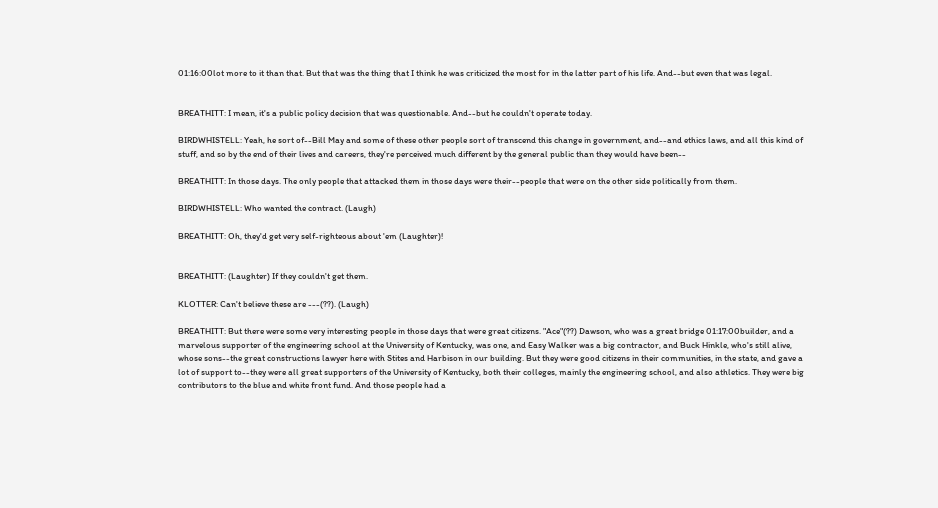01:16:00lot more to it than that. But that was the thing that I think he was criticized the most for in the latter part of his life. And--but even that was legal.


BREATHITT: I mean, it's a public policy decision that was questionable. And--but he couldn't operate today.

BIRDWHISTELL: Yeah, he sort of--Bill May and some of these other people sort of transcend this change in government, and--and ethics laws, and all this kind of stuff, and so by the end of their lives and careers, they're perceived much different by the general public than they would have been--

BREATHITT: In those days. The only people that attacked them in those days were their--people that were on the other side politically from them.

BIRDWHISTELL: Who wanted the contract. (Laugh)

BREATHITT: Oh, they'd get very self-righteous about 'em (Laughter)!


BREATHITT: (Laughter) If they couldn't get them.

KLOTTER: Can't believe these are ---(??). (Laugh)

BREATHITT: But there were some very interesting people in those days that were great citizens. "Ace"(??) Dawson, who was a great bridge 01:17:00builder, and a marvelous supporter of the engineering school at the University of Kentucky, was one, and Easy Walker was a big contractor, and Buck Hinkle, who's still alive, whose sons--the great constructions lawyer here with Stites and Harbison in our building. But they were good citizens in their communities, in the state, and gave a lot of support to--they were all great supporters of the University of Kentucky, both their colleges, mainly the engineering school, and also athletics. They were big contributors to the blue and white front fund. And those people had a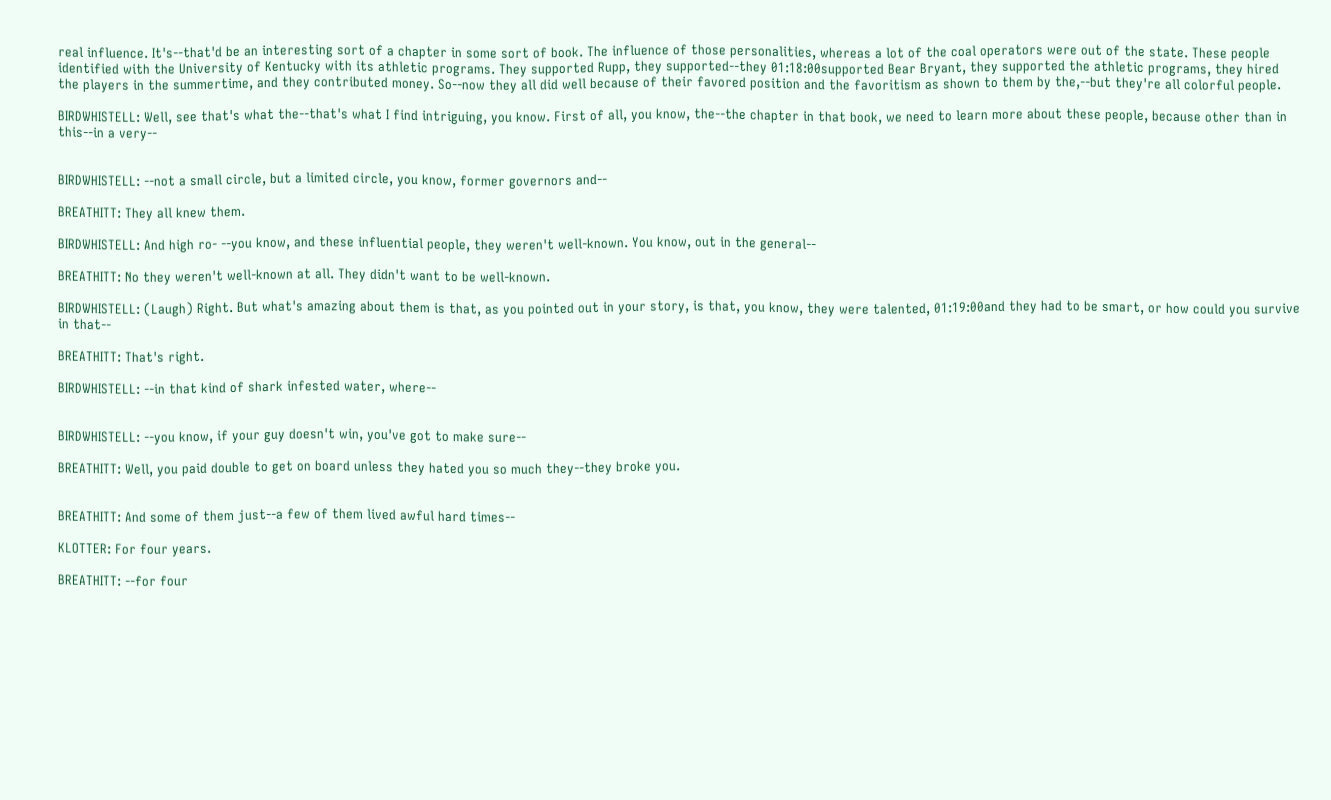real influence. It's--that'd be an interesting sort of a chapter in some sort of book. The influence of those personalities, whereas a lot of the coal operators were out of the state. These people identified with the University of Kentucky with its athletic programs. They supported Rupp, they supported--they 01:18:00supported Bear Bryant, they supported the athletic programs, they hired the players in the summertime, and they contributed money. So--now they all did well because of their favored position and the favoritism as shown to them by the,--but they're all colorful people.

BIRDWHISTELL: Well, see that's what the--that's what I find intriguing, you know. First of all, you know, the--the chapter in that book, we need to learn more about these people, because other than in this--in a very--


BIRDWHISTELL: --not a small circle, but a limited circle, you know, former governors and--

BREATHITT: They all knew them.

BIRDWHISTELL: And high ro- --you know, and these influential people, they weren't well-known. You know, out in the general--

BREATHITT: No they weren't well-known at all. They didn't want to be well-known.

BIRDWHISTELL: (Laugh) Right. But what's amazing about them is that, as you pointed out in your story, is that, you know, they were talented, 01:19:00and they had to be smart, or how could you survive in that--

BREATHITT: That's right.

BIRDWHISTELL: --in that kind of shark infested water, where--


BIRDWHISTELL: --you know, if your guy doesn't win, you've got to make sure--

BREATHITT: Well, you paid double to get on board unless they hated you so much they--they broke you.


BREATHITT: And some of them just--a few of them lived awful hard times--

KLOTTER: For four years.

BREATHITT: --for four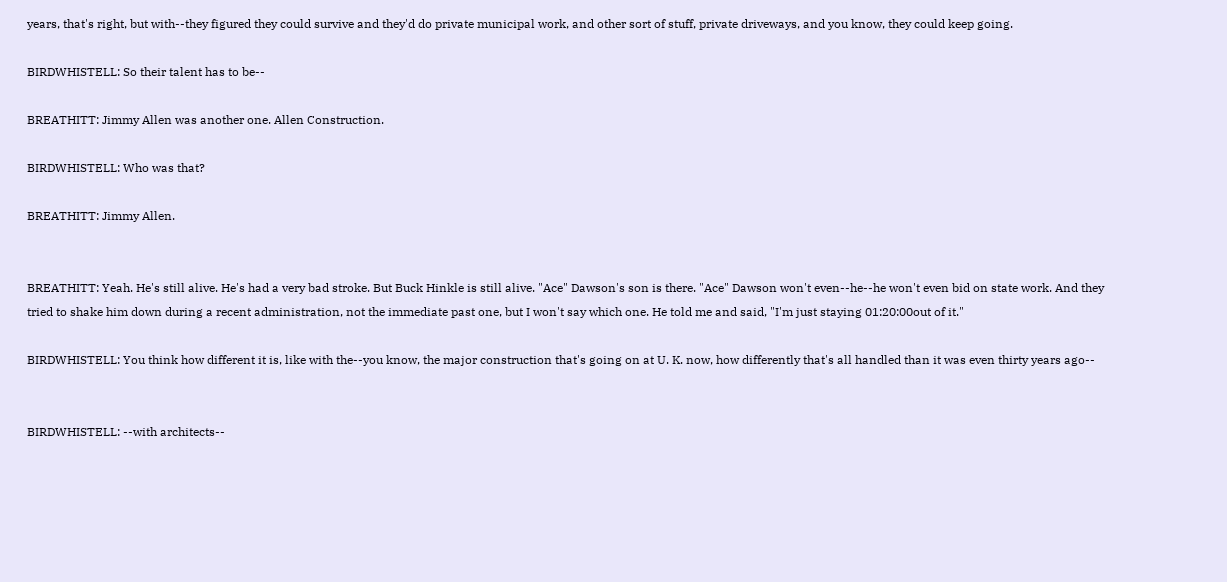years, that's right, but with--they figured they could survive and they'd do private municipal work, and other sort of stuff, private driveways, and you know, they could keep going.

BIRDWHISTELL: So their talent has to be--

BREATHITT: Jimmy Allen was another one. Allen Construction.

BIRDWHISTELL: Who was that?

BREATHITT: Jimmy Allen.


BREATHITT: Yeah. He's still alive. He's had a very bad stroke. But Buck Hinkle is still alive. "Ace" Dawson's son is there. "Ace" Dawson won't even--he--he won't even bid on state work. And they tried to shake him down during a recent administration, not the immediate past one, but I won't say which one. He told me and said, "I'm just staying 01:20:00out of it."

BIRDWHISTELL: You think how different it is, like with the--you know, the major construction that's going on at U. K. now, how differently that's all handled than it was even thirty years ago--


BIRDWHISTELL: --with architects--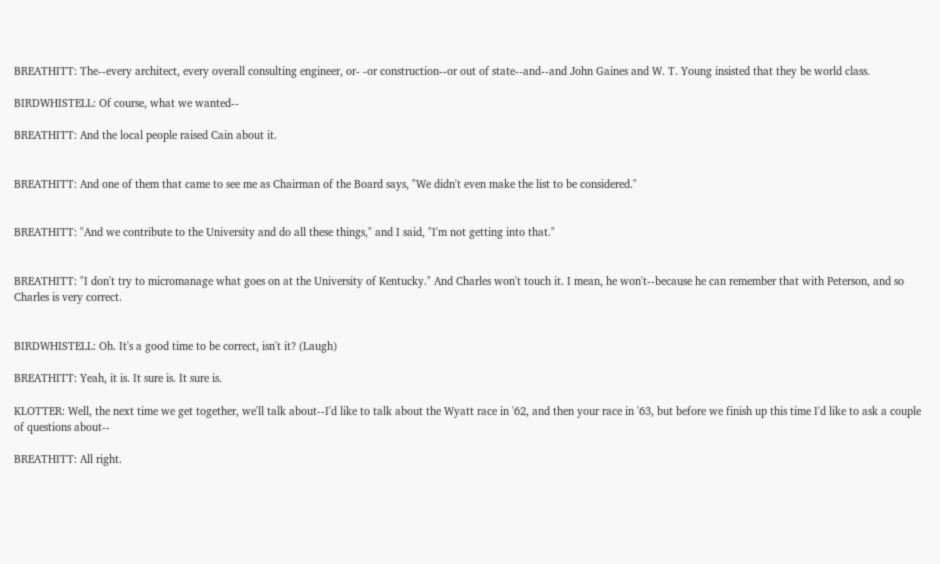BREATHITT: The--every architect, every overall consulting engineer, or- -or construction--or out of state--and--and John Gaines and W. T. Young insisted that they be world class.

BIRDWHISTELL: Of course, what we wanted--

BREATHITT: And the local people raised Cain about it.


BREATHITT: And one of them that came to see me as Chairman of the Board says, "We didn't even make the list to be considered."


BREATHITT: "And we contribute to the University and do all these things," and I said, "I'm not getting into that."


BREATHITT: "I don't try to micromanage what goes on at the University of Kentucky." And Charles won't touch it. I mean, he won't--because he can remember that with Peterson, and so Charles is very correct.


BIRDWHISTELL: Oh. It's a good time to be correct, isn't it? (Laugh)

BREATHITT: Yeah, it is. It sure is. It sure is.

KLOTTER: Well, the next time we get together, we'll talk about--I'd like to talk about the Wyatt race in '62, and then your race in '63, but before we finish up this time I'd like to ask a couple of questions about--

BREATHITT: All right.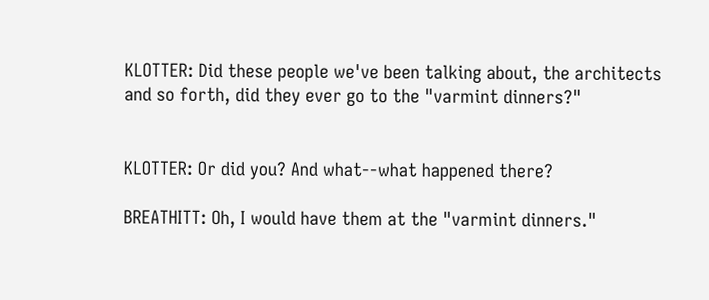KLOTTER: Did these people we've been talking about, the architects and so forth, did they ever go to the "varmint dinners?"


KLOTTER: Or did you? And what--what happened there?

BREATHITT: Oh, I would have them at the "varmint dinners."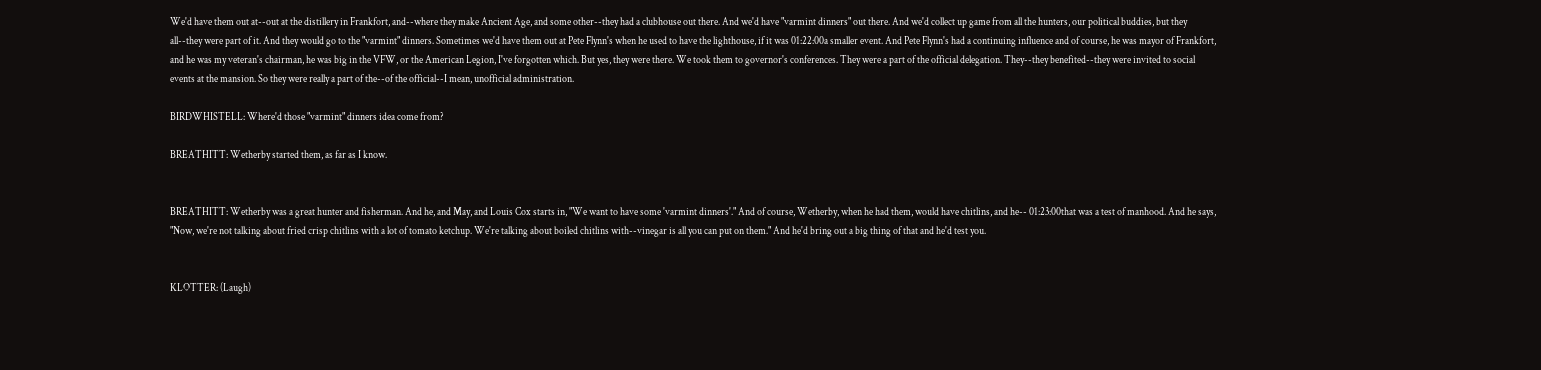We'd have them out at--out at the distillery in Frankfort, and--where they make Ancient Age, and some other--they had a clubhouse out there. And we'd have "varmint dinners" out there. And we'd collect up game from all the hunters, our political buddies, but they all--they were part of it. And they would go to the "varmint" dinners. Sometimes we'd have them out at Pete Flynn's when he used to have the lighthouse, if it was 01:22:00a smaller event. And Pete Flynn's had a continuing influence and of course, he was mayor of Frankfort, and he was my veteran's chairman, he was big in the VFW, or the American Legion, I've forgotten which. But yes, they were there. We took them to governor's conferences. They were a part of the official delegation. They--they benefited--they were invited to social events at the mansion. So they were really a part of the--of the official--I mean, unofficial administration.

BIRDWHISTELL: Where'd those "varmint" dinners idea come from?

BREATHITT: Wetherby started them, as far as I know.


BREATHITT: Wetherby was a great hunter and fisherman. And he, and May, and Louis Cox starts in, "We want to have some 'varmint dinners'." And of course, Wetherby, when he had them, would have chitlins, and he-- 01:23:00that was a test of manhood. And he says, "Now, we're not talking about fried crisp chitlins with a lot of tomato ketchup. We're talking about boiled chitlins with--vinegar is all you can put on them." And he'd bring out a big thing of that and he'd test you.


KLOTTER: (Laugh)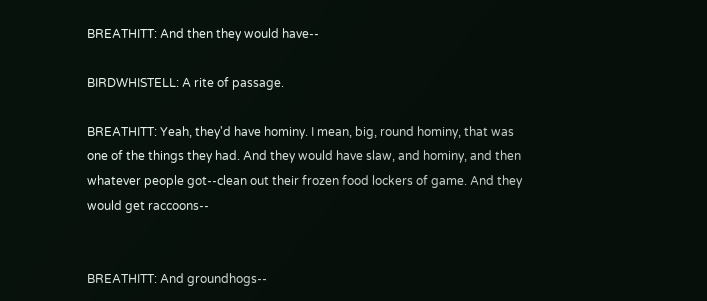BREATHITT: And then they would have--

BIRDWHISTELL: A rite of passage.

BREATHITT: Yeah, they'd have hominy. I mean, big, round hominy, that was one of the things they had. And they would have slaw, and hominy, and then whatever people got--clean out their frozen food lockers of game. And they would get raccoons--


BREATHITT: And groundhogs--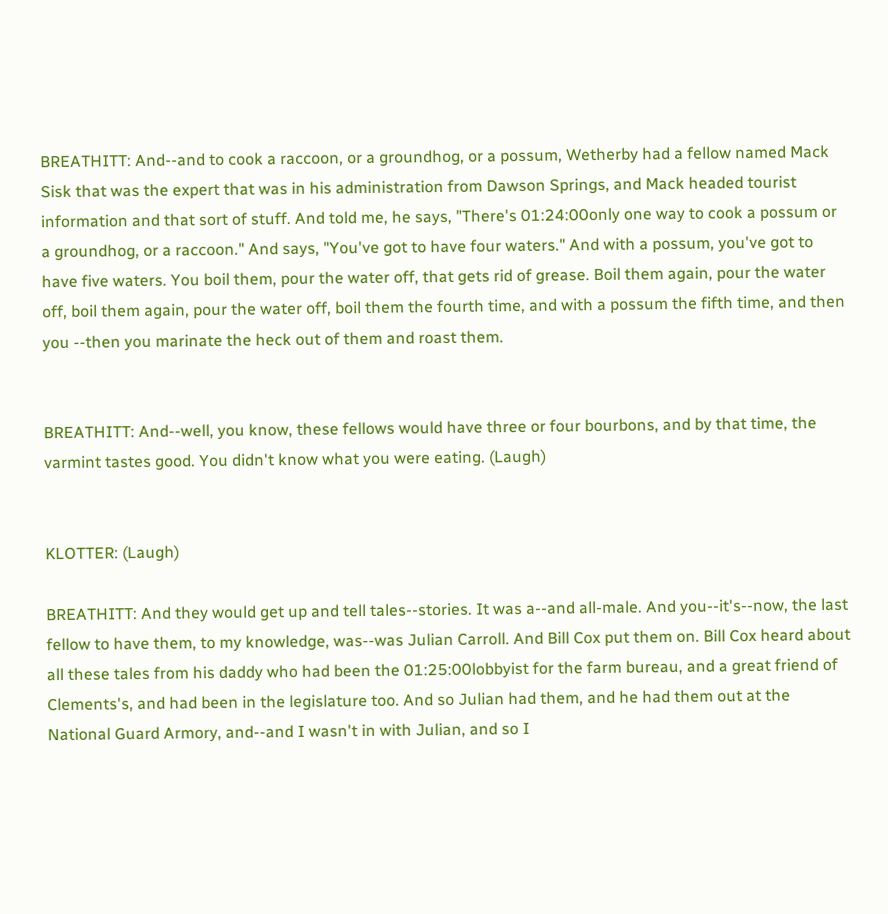BREATHITT: And--and to cook a raccoon, or a groundhog, or a possum, Wetherby had a fellow named Mack Sisk that was the expert that was in his administration from Dawson Springs, and Mack headed tourist information and that sort of stuff. And told me, he says, "There's 01:24:00only one way to cook a possum or a groundhog, or a raccoon." And says, "You've got to have four waters." And with a possum, you've got to have five waters. You boil them, pour the water off, that gets rid of grease. Boil them again, pour the water off, boil them again, pour the water off, boil them the fourth time, and with a possum the fifth time, and then you --then you marinate the heck out of them and roast them.


BREATHITT: And--well, you know, these fellows would have three or four bourbons, and by that time, the varmint tastes good. You didn't know what you were eating. (Laugh)


KLOTTER: (Laugh)

BREATHITT: And they would get up and tell tales--stories. It was a--and all-male. And you--it's--now, the last fellow to have them, to my knowledge, was--was Julian Carroll. And Bill Cox put them on. Bill Cox heard about all these tales from his daddy who had been the 01:25:00lobbyist for the farm bureau, and a great friend of Clements's, and had been in the legislature too. And so Julian had them, and he had them out at the National Guard Armory, and--and I wasn't in with Julian, and so I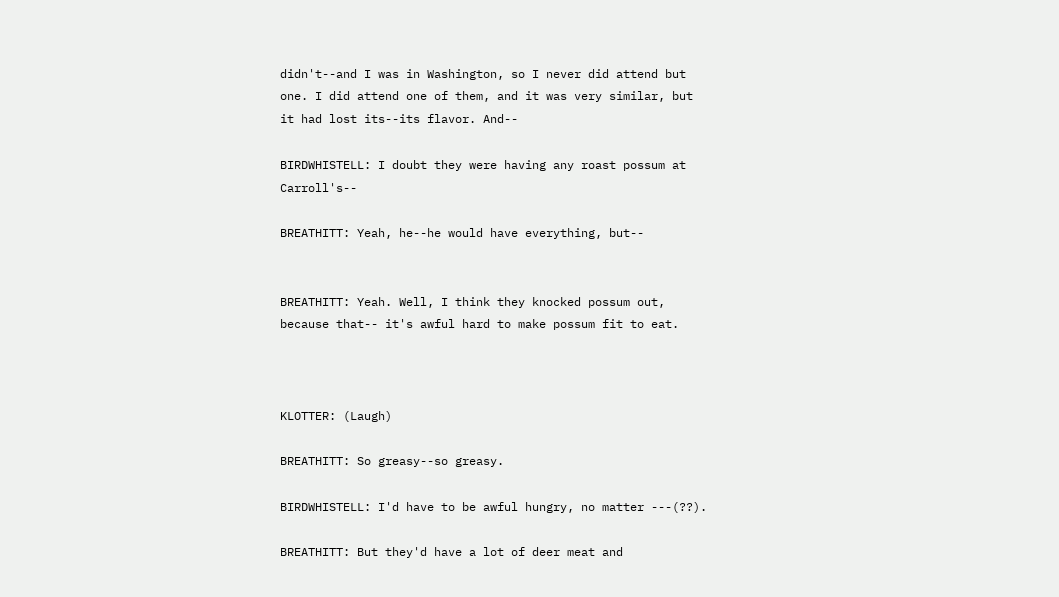didn't--and I was in Washington, so I never did attend but one. I did attend one of them, and it was very similar, but it had lost its--its flavor. And--

BIRDWHISTELL: I doubt they were having any roast possum at Carroll's--

BREATHITT: Yeah, he--he would have everything, but--


BREATHITT: Yeah. Well, I think they knocked possum out, because that-- it's awful hard to make possum fit to eat.



KLOTTER: (Laugh)

BREATHITT: So greasy--so greasy.

BIRDWHISTELL: I'd have to be awful hungry, no matter ---(??).

BREATHITT: But they'd have a lot of deer meat and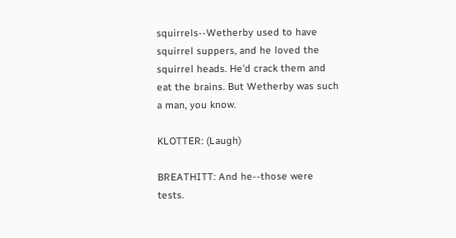squirrels--Wetherby used to have squirrel suppers, and he loved the squirrel heads. He'd crack them and eat the brains. But Wetherby was such a man, you know.

KLOTTER: (Laugh)

BREATHITT: And he--those were tests.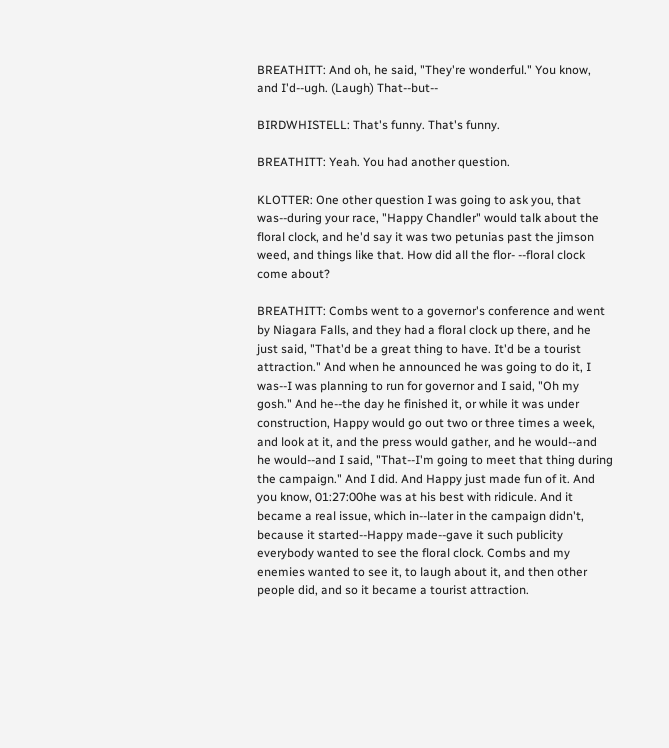BREATHITT: And oh, he said, "They're wonderful." You know, and I'd--ugh. (Laugh) That--but--

BIRDWHISTELL: That's funny. That's funny.

BREATHITT: Yeah. You had another question.

KLOTTER: One other question I was going to ask you, that was--during your race, "Happy Chandler" would talk about the floral clock, and he'd say it was two petunias past the jimson weed, and things like that. How did all the flor- --floral clock come about?

BREATHITT: Combs went to a governor's conference and went by Niagara Falls, and they had a floral clock up there, and he just said, "That'd be a great thing to have. It'd be a tourist attraction." And when he announced he was going to do it, I was--I was planning to run for governor and I said, "Oh my gosh." And he--the day he finished it, or while it was under construction, Happy would go out two or three times a week, and look at it, and the press would gather, and he would--and he would--and I said, "That--I'm going to meet that thing during the campaign." And I did. And Happy just made fun of it. And you know, 01:27:00he was at his best with ridicule. And it became a real issue, which in--later in the campaign didn't, because it started--Happy made--gave it such publicity everybody wanted to see the floral clock. Combs and my enemies wanted to see it, to laugh about it, and then other people did, and so it became a tourist attraction.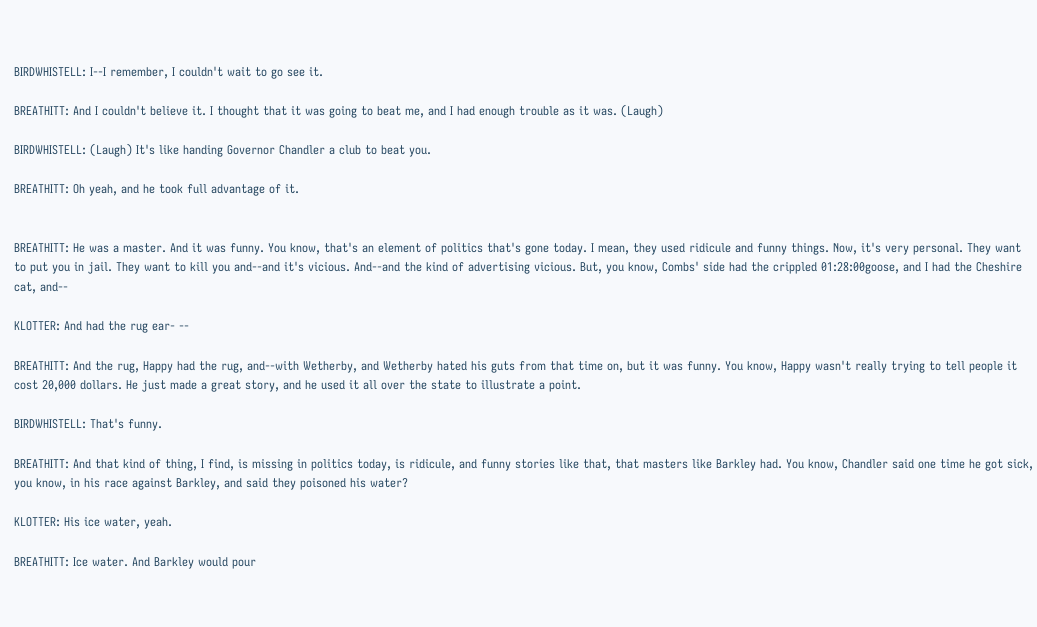BIRDWHISTELL: I--I remember, I couldn't wait to go see it.

BREATHITT: And I couldn't believe it. I thought that it was going to beat me, and I had enough trouble as it was. (Laugh)

BIRDWHISTELL: (Laugh) It's like handing Governor Chandler a club to beat you.

BREATHITT: Oh yeah, and he took full advantage of it.


BREATHITT: He was a master. And it was funny. You know, that's an element of politics that's gone today. I mean, they used ridicule and funny things. Now, it's very personal. They want to put you in jail. They want to kill you and--and it's vicious. And--and the kind of advertising vicious. But, you know, Combs' side had the crippled 01:28:00goose, and I had the Cheshire cat, and--

KLOTTER: And had the rug ear- --

BREATHITT: And the rug, Happy had the rug, and--with Wetherby, and Wetherby hated his guts from that time on, but it was funny. You know, Happy wasn't really trying to tell people it cost 20,000 dollars. He just made a great story, and he used it all over the state to illustrate a point.

BIRDWHISTELL: That's funny.

BREATHITT: And that kind of thing, I find, is missing in politics today, is ridicule, and funny stories like that, that masters like Barkley had. You know, Chandler said one time he got sick, you know, in his race against Barkley, and said they poisoned his water?

KLOTTER: His ice water, yeah.

BREATHITT: Ice water. And Barkley would pour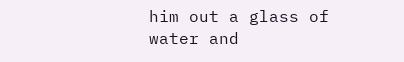him out a glass of water and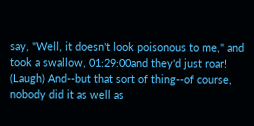say, "Well, it doesn't look poisonous to me," and took a swallow, 01:29:00and they'd just roar! (Laugh) And--but that sort of thing--of course, nobody did it as well as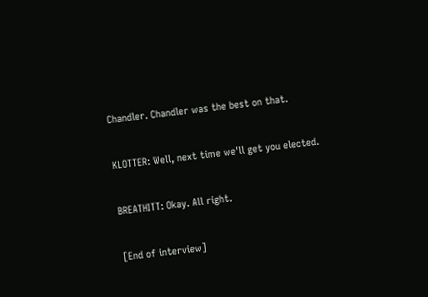Chandler. Chandler was the best on that.

KLOTTER: Well, next time we'll get you elected.

BREATHITT: Okay. All right.

[End of interview]